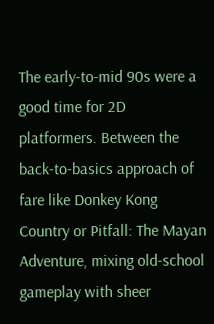The early-to-mid 90s were a good time for 2D platformers. Between the back-to-basics approach of fare like Donkey Kong Country or Pitfall: The Mayan Adventure, mixing old-school gameplay with sheer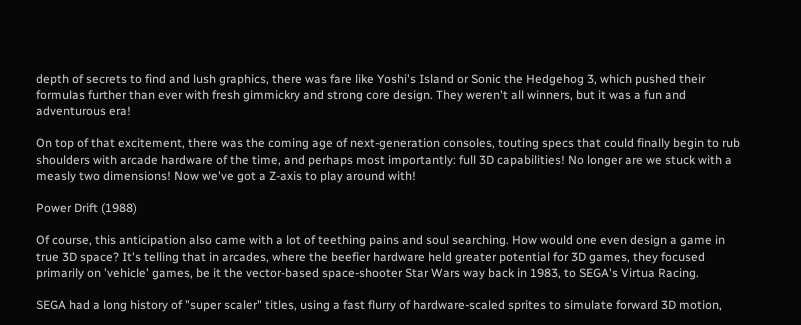depth of secrets to find and lush graphics, there was fare like Yoshi's Island or Sonic the Hedgehog 3, which pushed their formulas further than ever with fresh gimmickry and strong core design. They weren't all winners, but it was a fun and adventurous era!

On top of that excitement, there was the coming age of next-generation consoles, touting specs that could finally begin to rub shoulders with arcade hardware of the time, and perhaps most importantly: full 3D capabilities! No longer are we stuck with a measly two dimensions! Now we've got a Z-axis to play around with!

Power Drift (1988)

Of course, this anticipation also came with a lot of teething pains and soul searching. How would one even design a game in true 3D space? It's telling that in arcades, where the beefier hardware held greater potential for 3D games, they focused primarily on 'vehicle' games, be it the vector-based space-shooter Star Wars way back in 1983, to SEGA's Virtua Racing.

SEGA had a long history of "super scaler" titles, using a fast flurry of hardware-scaled sprites to simulate forward 3D motion,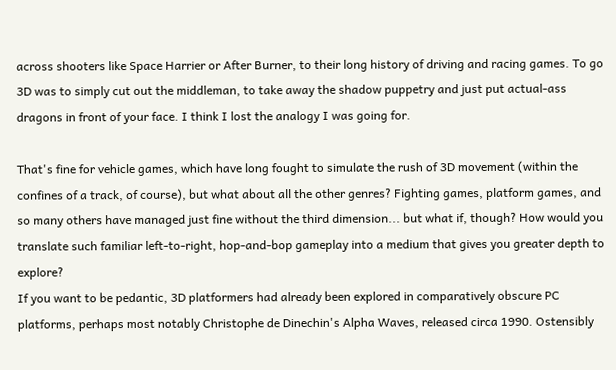across shooters like Space Harrier or After Burner, to their long history of driving and racing games. To go 3D was to simply cut out the middleman, to take away the shadow puppetry and just put actual-ass dragons in front of your face. I think I lost the analogy I was going for.

That's fine for vehicle games, which have long fought to simulate the rush of 3D movement (within the confines of a track, of course), but what about all the other genres? Fighting games, platform games, and so many others have managed just fine without the third dimension... but what if, though? How would you translate such familiar left-to-right, hop-and-bop gameplay into a medium that gives you greater depth to explore?
If you want to be pedantic, 3D platformers had already been explored in comparatively obscure PC platforms, perhaps most notably Christophe de Dinechin's Alpha Waves, released circa 1990. Ostensibly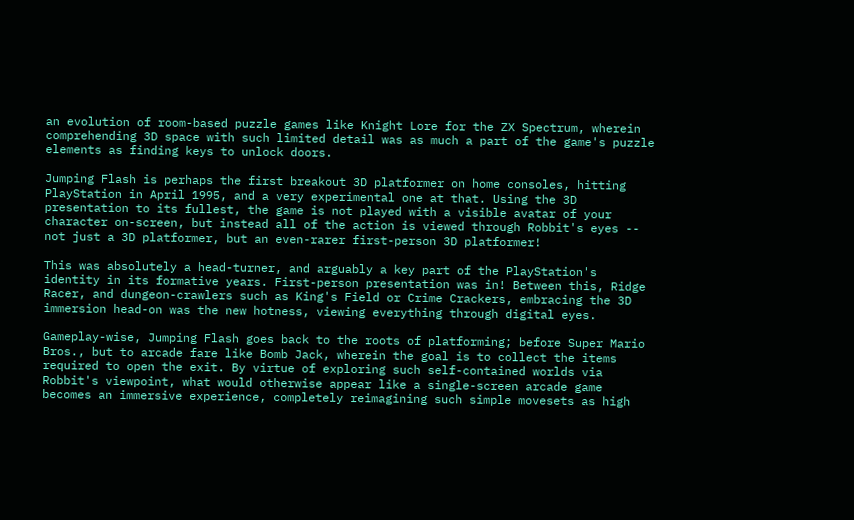an evolution of room-based puzzle games like Knight Lore for the ZX Spectrum, wherein comprehending 3D space with such limited detail was as much a part of the game's puzzle elements as finding keys to unlock doors.

Jumping Flash is perhaps the first breakout 3D platformer on home consoles, hitting PlayStation in April 1995, and a very experimental one at that. Using the 3D presentation to its fullest, the game is not played with a visible avatar of your character on-screen, but instead all of the action is viewed through Robbit's eyes -- not just a 3D platformer, but an even-rarer first-person 3D platformer!

This was absolutely a head-turner, and arguably a key part of the PlayStation's identity in its formative years. First-person presentation was in! Between this, Ridge Racer, and dungeon-crawlers such as King's Field or Crime Crackers, embracing the 3D immersion head-on was the new hotness, viewing everything through digital eyes.

Gameplay-wise, Jumping Flash goes back to the roots of platforming; before Super Mario Bros., but to arcade fare like Bomb Jack, wherein the goal is to collect the items required to open the exit. By virtue of exploring such self-contained worlds via Robbit's viewpoint, what would otherwise appear like a single-screen arcade game becomes an immersive experience, completely reimagining such simple movesets as high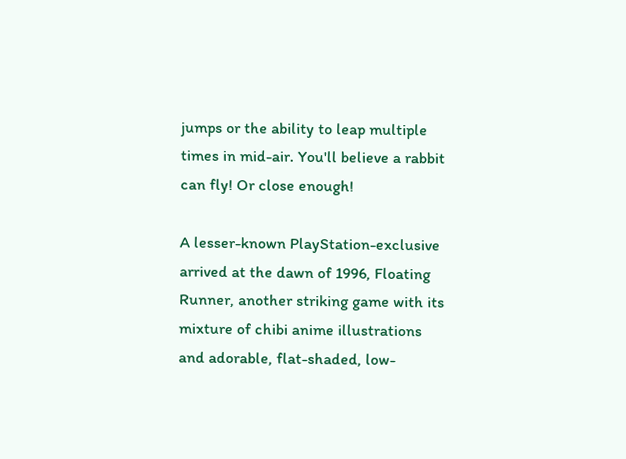jumps or the ability to leap multiple times in mid-air. You'll believe a rabbit can fly! Or close enough!

A lesser-known PlayStation-exclusive arrived at the dawn of 1996, Floating Runner, another striking game with its mixture of chibi anime illustrations and adorable, flat-shaded, low-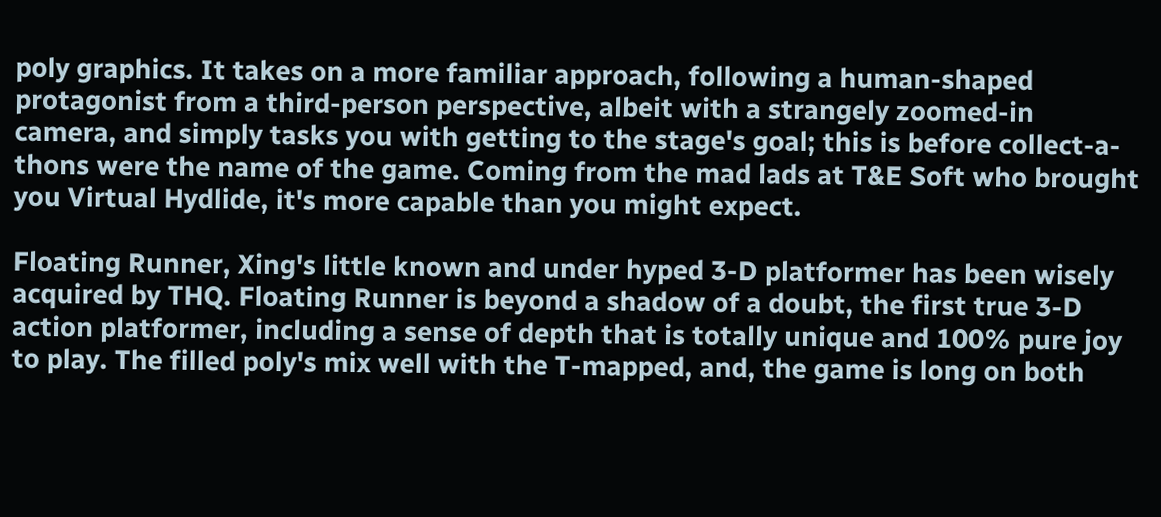poly graphics. It takes on a more familiar approach, following a human-shaped protagonist from a third-person perspective, albeit with a strangely zoomed-in camera, and simply tasks you with getting to the stage's goal; this is before collect-a-thons were the name of the game. Coming from the mad lads at T&E Soft who brought you Virtual Hydlide, it's more capable than you might expect.

Floating Runner, Xing's little known and under hyped 3-D platformer has been wisely acquired by THQ. Floating Runner is beyond a shadow of a doubt, the first true 3-D action platformer, including a sense of depth that is totally unique and 100% pure joy to play. The filled poly's mix well with the T-mapped, and, the game is long on both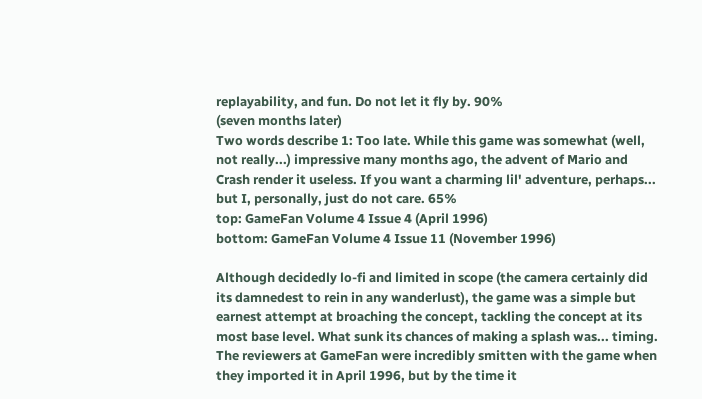replayability, and fun. Do not let it fly by. 90%
(seven months later)
Two words describe 1: Too late. While this game was somewhat (well, not really...) impressive many months ago, the advent of Mario and Crash render it useless. If you want a charming lil' adventure, perhaps... but I, personally, just do not care. 65%
top: GameFan Volume 4 Issue 4 (April 1996)
bottom: GameFan Volume 4 Issue 11 (November 1996)

Although decidedly lo-fi and limited in scope (the camera certainly did its damnedest to rein in any wanderlust), the game was a simple but earnest attempt at broaching the concept, tackling the concept at its most base level. What sunk its chances of making a splash was... timing. The reviewers at GameFan were incredibly smitten with the game when they imported it in April 1996, but by the time it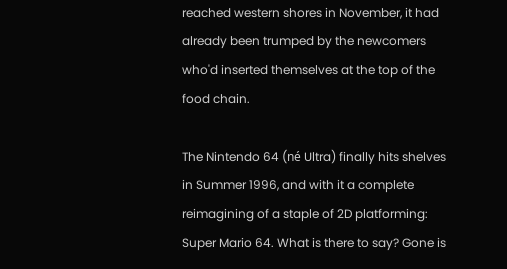reached western shores in November, it had already been trumped by the newcomers who'd inserted themselves at the top of the food chain.

The Nintendo 64 (né Ultra) finally hits shelves in Summer 1996, and with it a complete reimagining of a staple of 2D platforming: Super Mario 64. What is there to say? Gone is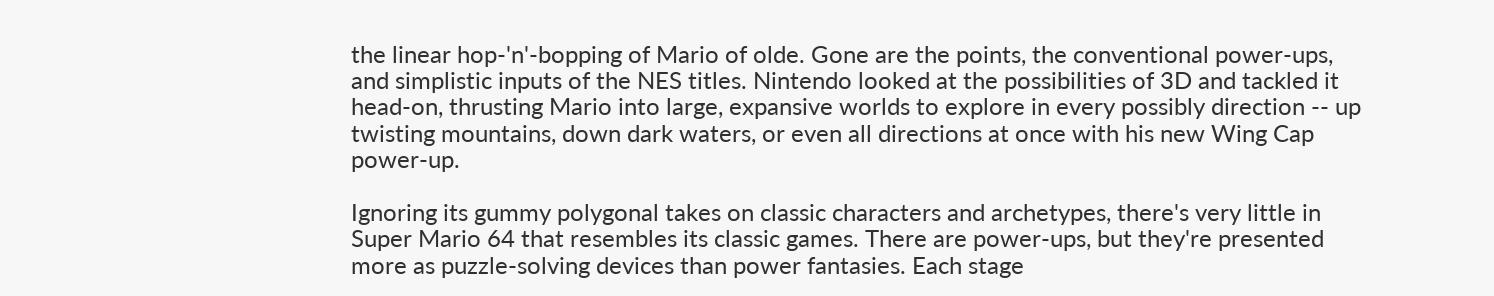the linear hop-'n'-bopping of Mario of olde. Gone are the points, the conventional power-ups, and simplistic inputs of the NES titles. Nintendo looked at the possibilities of 3D and tackled it head-on, thrusting Mario into large, expansive worlds to explore in every possibly direction -- up twisting mountains, down dark waters, or even all directions at once with his new Wing Cap power-up.

Ignoring its gummy polygonal takes on classic characters and archetypes, there's very little in Super Mario 64 that resembles its classic games. There are power-ups, but they're presented more as puzzle-solving devices than power fantasies. Each stage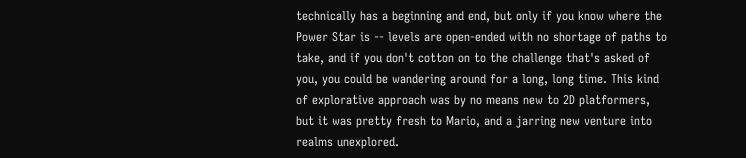technically has a beginning and end, but only if you know where the Power Star is -- levels are open-ended with no shortage of paths to take, and if you don't cotton on to the challenge that's asked of you, you could be wandering around for a long, long time. This kind of explorative approach was by no means new to 2D platformers, but it was pretty fresh to Mario, and a jarring new venture into realms unexplored.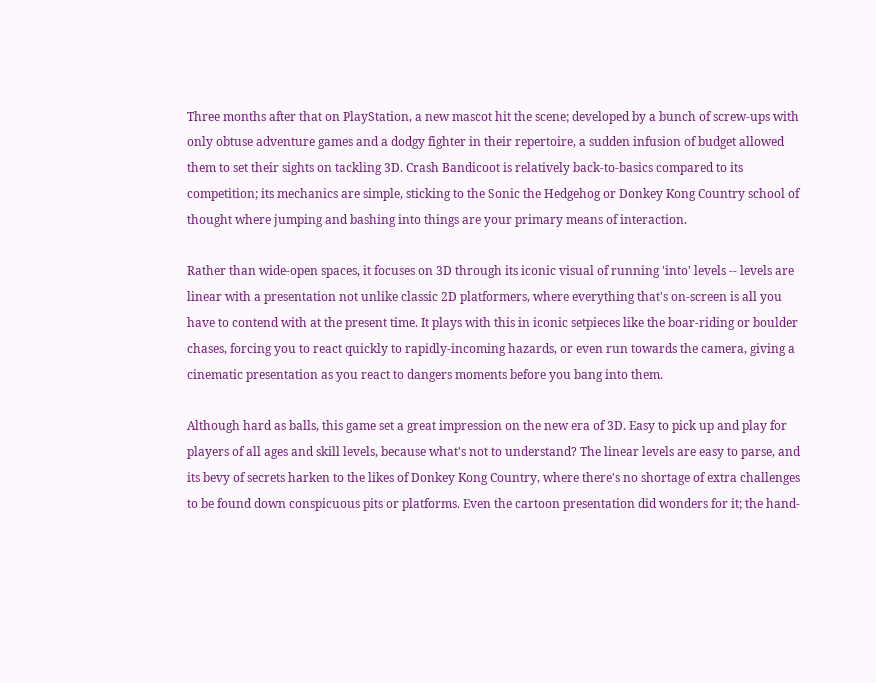Three months after that on PlayStation, a new mascot hit the scene; developed by a bunch of screw-ups with only obtuse adventure games and a dodgy fighter in their repertoire, a sudden infusion of budget allowed them to set their sights on tackling 3D. Crash Bandicoot is relatively back-to-basics compared to its competition; its mechanics are simple, sticking to the Sonic the Hedgehog or Donkey Kong Country school of thought where jumping and bashing into things are your primary means of interaction.

Rather than wide-open spaces, it focuses on 3D through its iconic visual of running 'into' levels -- levels are linear with a presentation not unlike classic 2D platformers, where everything that's on-screen is all you have to contend with at the present time. It plays with this in iconic setpieces like the boar-riding or boulder chases, forcing you to react quickly to rapidly-incoming hazards, or even run towards the camera, giving a cinematic presentation as you react to dangers moments before you bang into them.

Although hard as balls, this game set a great impression on the new era of 3D. Easy to pick up and play for players of all ages and skill levels, because what's not to understand? The linear levels are easy to parse, and its bevy of secrets harken to the likes of Donkey Kong Country, where there's no shortage of extra challenges to be found down conspicuous pits or platforms. Even the cartoon presentation did wonders for it; the hand-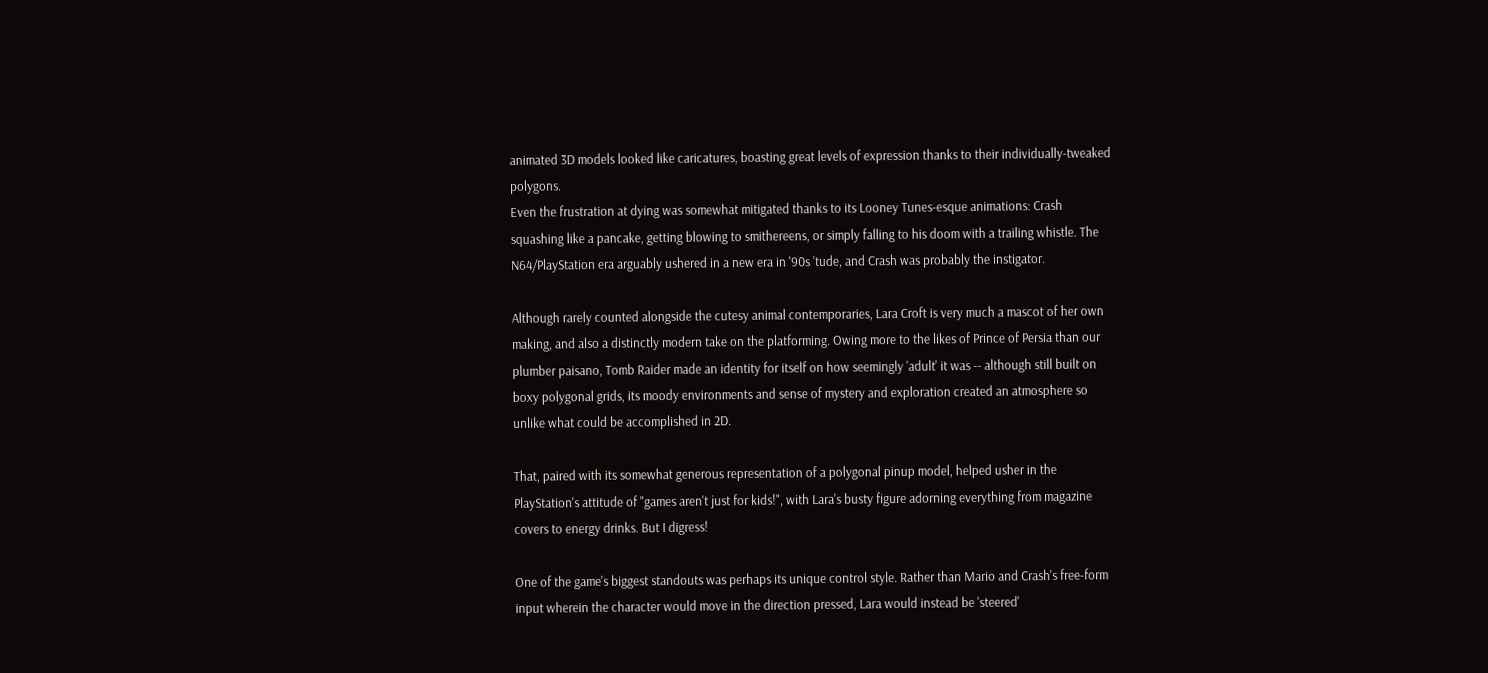animated 3D models looked like caricatures, boasting great levels of expression thanks to their individually-tweaked polygons.
Even the frustration at dying was somewhat mitigated thanks to its Looney Tunes-esque animations: Crash squashing like a pancake, getting blowing to smithereens, or simply falling to his doom with a trailing whistle. The N64/PlayStation era arguably ushered in a new era in '90s 'tude, and Crash was probably the instigator.

Although rarely counted alongside the cutesy animal contemporaries, Lara Croft is very much a mascot of her own making, and also a distinctly modern take on the platforming. Owing more to the likes of Prince of Persia than our plumber paisano, Tomb Raider made an identity for itself on how seemingly 'adult' it was -- although still built on boxy polygonal grids, its moody environments and sense of mystery and exploration created an atmosphere so unlike what could be accomplished in 2D.

That, paired with its somewhat generous representation of a polygonal pinup model, helped usher in the PlayStation's attitude of "games aren't just for kids!", with Lara's busty figure adorning everything from magazine covers to energy drinks. But I digress!

One of the game's biggest standouts was perhaps its unique control style. Rather than Mario and Crash's free-form input wherein the character would move in the direction pressed, Lara would instead be 'steered'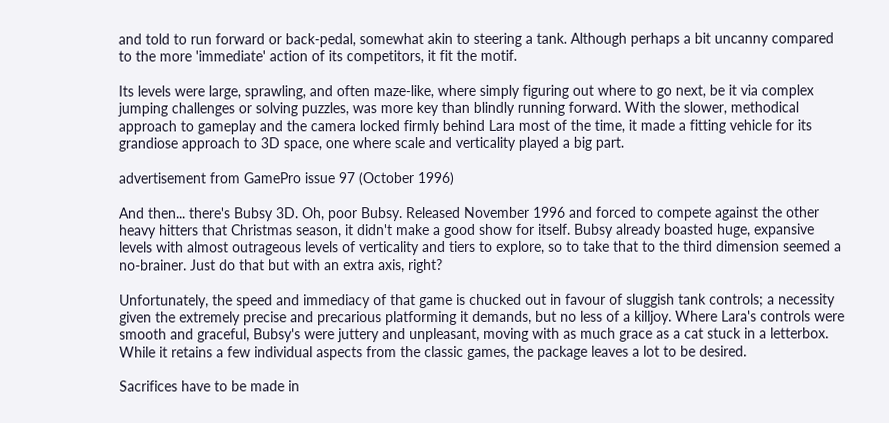and told to run forward or back-pedal, somewhat akin to steering a tank. Although perhaps a bit uncanny compared to the more 'immediate' action of its competitors, it fit the motif.

Its levels were large, sprawling, and often maze-like, where simply figuring out where to go next, be it via complex jumping challenges or solving puzzles, was more key than blindly running forward. With the slower, methodical approach to gameplay and the camera locked firmly behind Lara most of the time, it made a fitting vehicle for its grandiose approach to 3D space, one where scale and verticality played a big part.

advertisement from GamePro issue 97 (October 1996)

And then... there's Bubsy 3D. Oh, poor Bubsy. Released November 1996 and forced to compete against the other heavy hitters that Christmas season, it didn't make a good show for itself. Bubsy already boasted huge, expansive levels with almost outrageous levels of verticality and tiers to explore, so to take that to the third dimension seemed a no-brainer. Just do that but with an extra axis, right?

Unfortunately, the speed and immediacy of that game is chucked out in favour of sluggish tank controls; a necessity given the extremely precise and precarious platforming it demands, but no less of a killjoy. Where Lara's controls were smooth and graceful, Bubsy's were juttery and unpleasant, moving with as much grace as a cat stuck in a letterbox. While it retains a few individual aspects from the classic games, the package leaves a lot to be desired.

Sacrifices have to be made in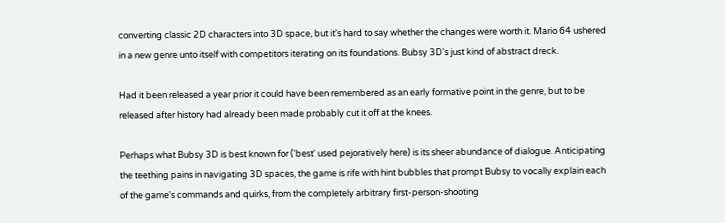converting classic 2D characters into 3D space, but it's hard to say whether the changes were worth it. Mario 64 ushered in a new genre unto itself with competitors iterating on its foundations. Bubsy 3D's just kind of abstract dreck.

Had it been released a year prior it could have been remembered as an early formative point in the genre, but to be released after history had already been made probably cut it off at the knees.

Perhaps what Bubsy 3D is best known for ('best' used pejoratively here) is its sheer abundance of dialogue. Anticipating the teething pains in navigating 3D spaces, the game is rife with hint bubbles that prompt Bubsy to vocally explain each of the game's commands and quirks, from the completely arbitrary first-person-shooting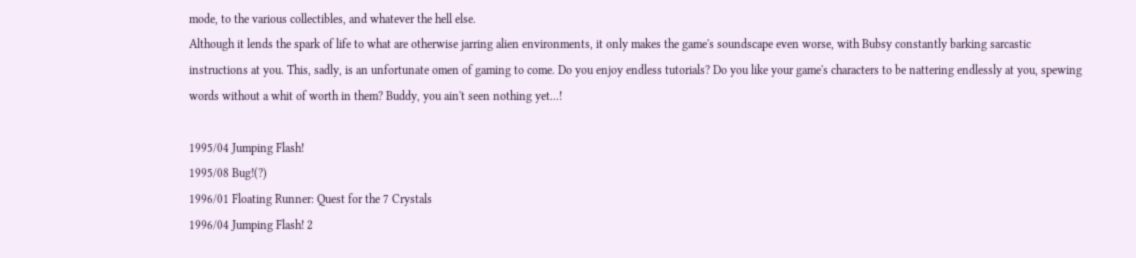mode, to the various collectibles, and whatever the hell else.
Although it lends the spark of life to what are otherwise jarring alien environments, it only makes the game's soundscape even worse, with Bubsy constantly barking sarcastic instructions at you. This, sadly, is an unfortunate omen of gaming to come. Do you enjoy endless tutorials? Do you like your game's characters to be nattering endlessly at you, spewing words without a whit of worth in them? Buddy, you ain't seen nothing yet...!

1995/04 Jumping Flash!
1995/08 Bug!(?)
1996/01 Floating Runner: Quest for the 7 Crystals
1996/04 Jumping Flash! 2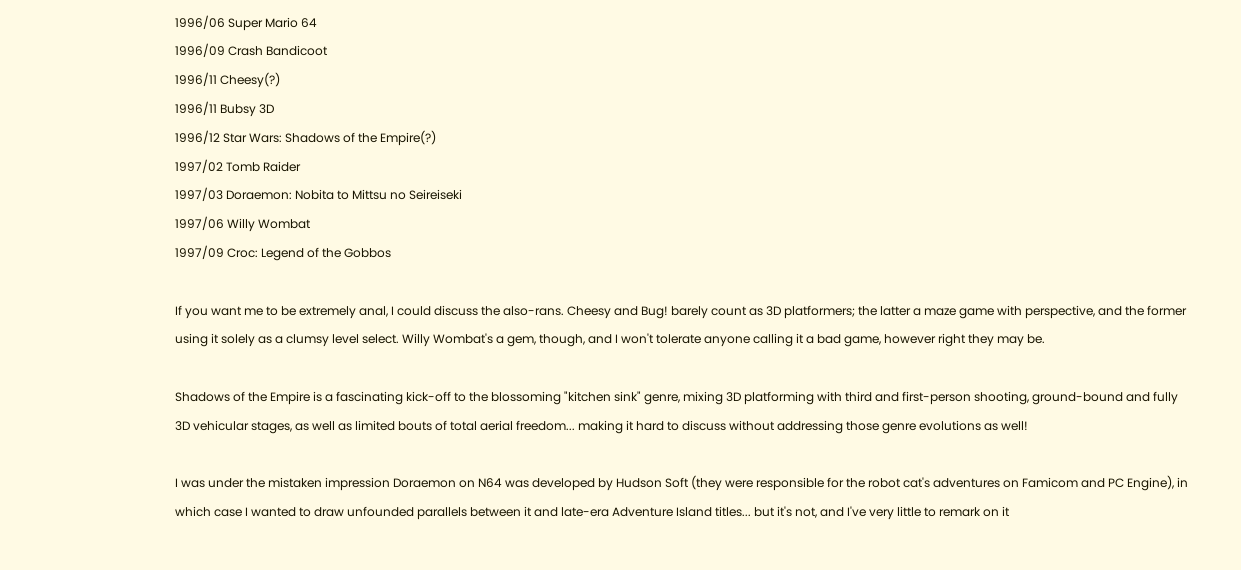1996/06 Super Mario 64
1996/09 Crash Bandicoot
1996/11 Cheesy(?)
1996/11 Bubsy 3D
1996/12 Star Wars: Shadows of the Empire(?)
1997/02 Tomb Raider
1997/03 Doraemon: Nobita to Mittsu no Seireiseki
1997/06 Willy Wombat
1997/09 Croc: Legend of the Gobbos

If you want me to be extremely anal, I could discuss the also-rans. Cheesy and Bug! barely count as 3D platformers; the latter a maze game with perspective, and the former using it solely as a clumsy level select. Willy Wombat's a gem, though, and I won't tolerate anyone calling it a bad game, however right they may be.

Shadows of the Empire is a fascinating kick-off to the blossoming "kitchen sink" genre, mixing 3D platforming with third and first-person shooting, ground-bound and fully 3D vehicular stages, as well as limited bouts of total aerial freedom... making it hard to discuss without addressing those genre evolutions as well!

I was under the mistaken impression Doraemon on N64 was developed by Hudson Soft (they were responsible for the robot cat's adventures on Famicom and PC Engine), in which case I wanted to draw unfounded parallels between it and late-era Adventure Island titles... but it's not, and I've very little to remark on it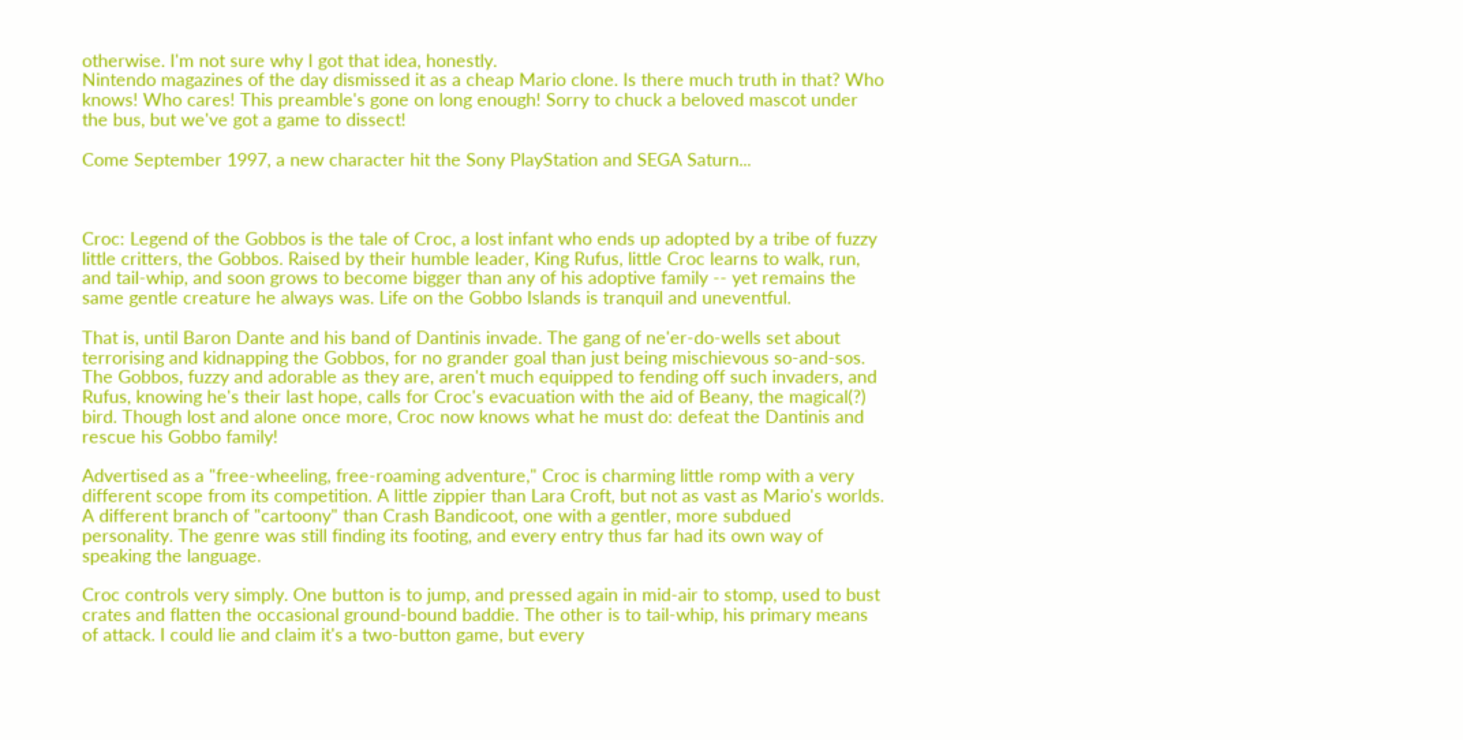otherwise. I'm not sure why I got that idea, honestly.
Nintendo magazines of the day dismissed it as a cheap Mario clone. Is there much truth in that? Who knows! Who cares! This preamble's gone on long enough! Sorry to chuck a beloved mascot under the bus, but we've got a game to dissect!

Come September 1997, a new character hit the Sony PlayStation and SEGA Saturn...



Croc: Legend of the Gobbos is the tale of Croc, a lost infant who ends up adopted by a tribe of fuzzy little critters, the Gobbos. Raised by their humble leader, King Rufus, little Croc learns to walk, run, and tail-whip, and soon grows to become bigger than any of his adoptive family -- yet remains the same gentle creature he always was. Life on the Gobbo Islands is tranquil and uneventful.

That is, until Baron Dante and his band of Dantinis invade. The gang of ne'er-do-wells set about terrorising and kidnapping the Gobbos, for no grander goal than just being mischievous so-and-sos. The Gobbos, fuzzy and adorable as they are, aren't much equipped to fending off such invaders, and Rufus, knowing he's their last hope, calls for Croc's evacuation with the aid of Beany, the magical(?) bird. Though lost and alone once more, Croc now knows what he must do: defeat the Dantinis and rescue his Gobbo family!

Advertised as a "free-wheeling, free-roaming adventure," Croc is charming little romp with a very different scope from its competition. A little zippier than Lara Croft, but not as vast as Mario's worlds. A different branch of "cartoony" than Crash Bandicoot, one with a gentler, more subdued personality. The genre was still finding its footing, and every entry thus far had its own way of speaking the language.

Croc controls very simply. One button is to jump, and pressed again in mid-air to stomp, used to bust crates and flatten the occasional ground-bound baddie. The other is to tail-whip, his primary means of attack. I could lie and claim it's a two-button game, but every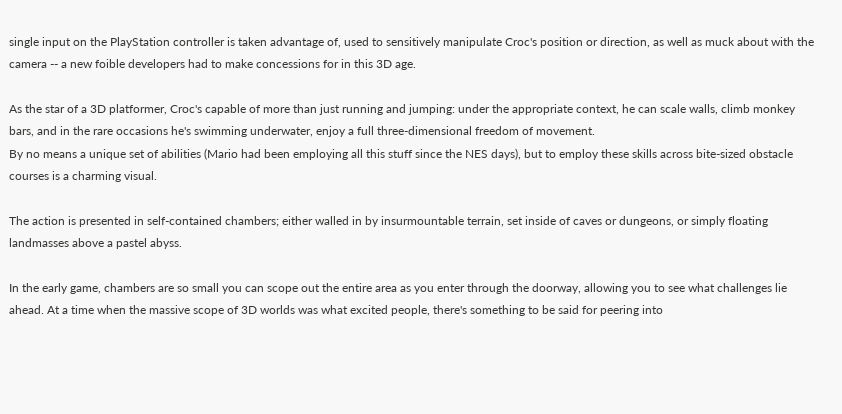single input on the PlayStation controller is taken advantage of, used to sensitively manipulate Croc's position or direction, as well as muck about with the camera -- a new foible developers had to make concessions for in this 3D age.

As the star of a 3D platformer, Croc's capable of more than just running and jumping: under the appropriate context, he can scale walls, climb monkey bars, and in the rare occasions he's swimming underwater, enjoy a full three-dimensional freedom of movement.
By no means a unique set of abilities (Mario had been employing all this stuff since the NES days), but to employ these skills across bite-sized obstacle courses is a charming visual.

The action is presented in self-contained chambers; either walled in by insurmountable terrain, set inside of caves or dungeons, or simply floating landmasses above a pastel abyss.

In the early game, chambers are so small you can scope out the entire area as you enter through the doorway, allowing you to see what challenges lie ahead. At a time when the massive scope of 3D worlds was what excited people, there's something to be said for peering into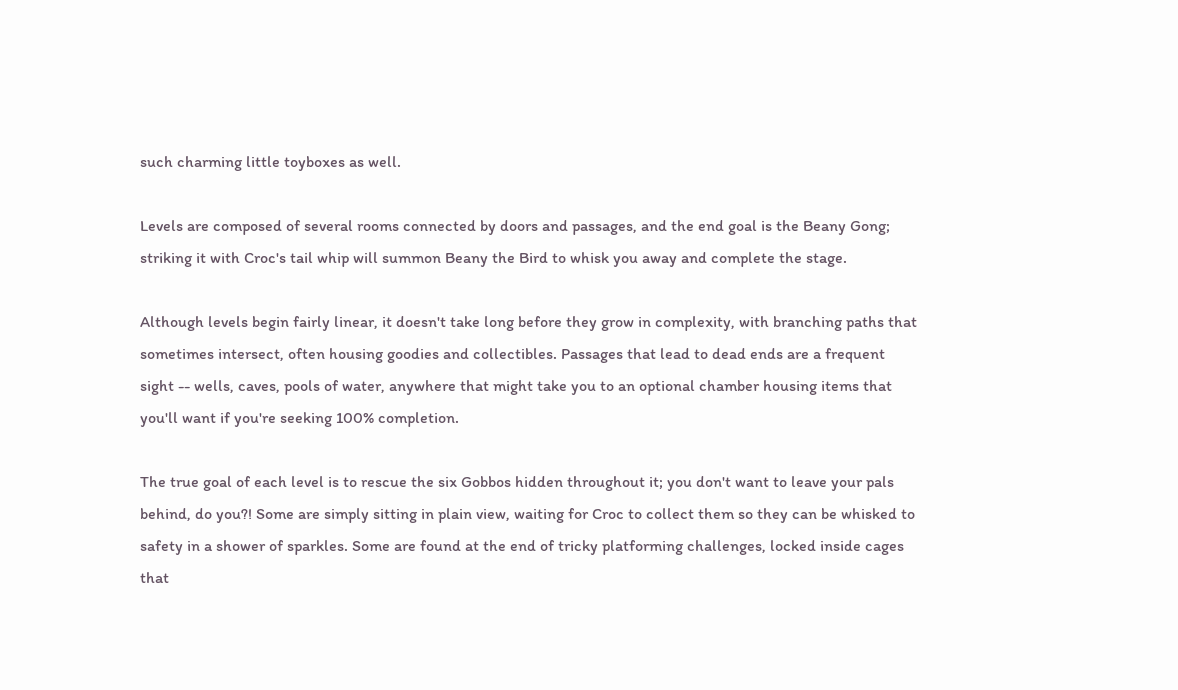such charming little toyboxes as well.

Levels are composed of several rooms connected by doors and passages, and the end goal is the Beany Gong; striking it with Croc's tail whip will summon Beany the Bird to whisk you away and complete the stage.

Although levels begin fairly linear, it doesn't take long before they grow in complexity, with branching paths that sometimes intersect, often housing goodies and collectibles. Passages that lead to dead ends are a frequent sight -- wells, caves, pools of water, anywhere that might take you to an optional chamber housing items that you'll want if you're seeking 100% completion.

The true goal of each level is to rescue the six Gobbos hidden throughout it; you don't want to leave your pals behind, do you?! Some are simply sitting in plain view, waiting for Croc to collect them so they can be whisked to safety in a shower of sparkles. Some are found at the end of tricky platforming challenges, locked inside cages that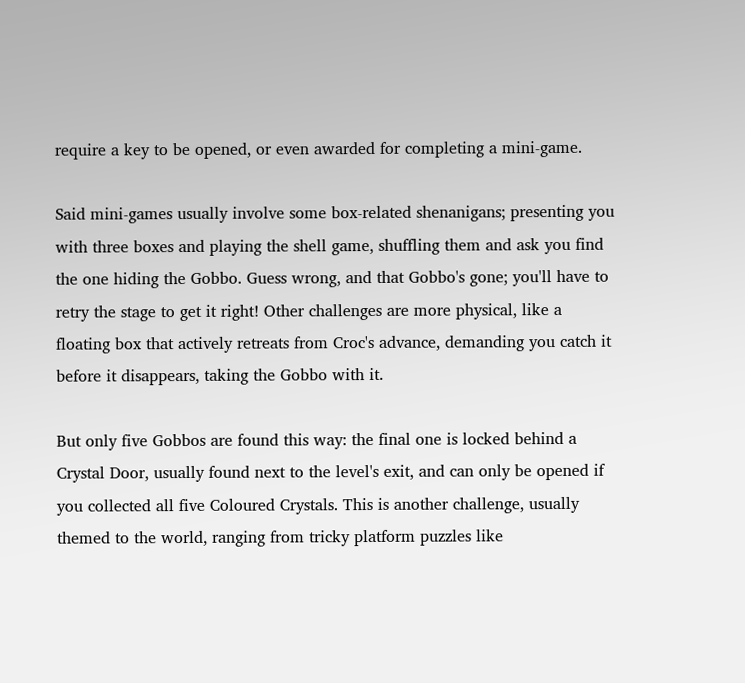require a key to be opened, or even awarded for completing a mini-game.

Said mini-games usually involve some box-related shenanigans; presenting you with three boxes and playing the shell game, shuffling them and ask you find the one hiding the Gobbo. Guess wrong, and that Gobbo's gone; you'll have to retry the stage to get it right! Other challenges are more physical, like a floating box that actively retreats from Croc's advance, demanding you catch it before it disappears, taking the Gobbo with it.

But only five Gobbos are found this way: the final one is locked behind a Crystal Door, usually found next to the level's exit, and can only be opened if you collected all five Coloured Crystals. This is another challenge, usually themed to the world, ranging from tricky platform puzzles like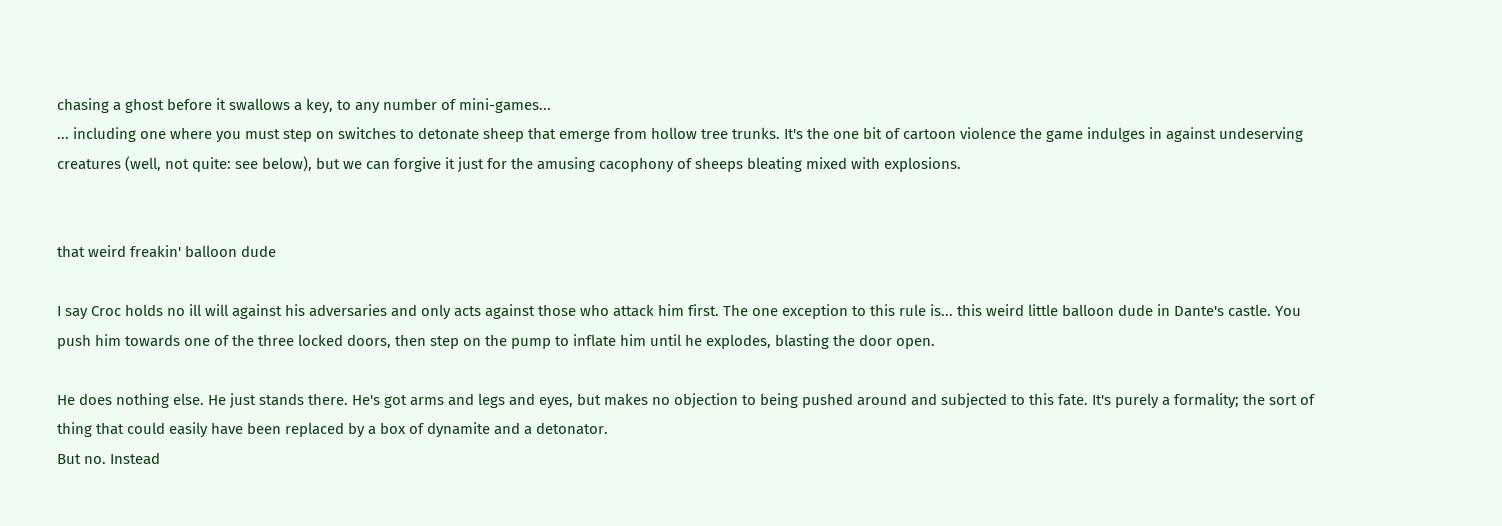chasing a ghost before it swallows a key, to any number of mini-games...
... including one where you must step on switches to detonate sheep that emerge from hollow tree trunks. It's the one bit of cartoon violence the game indulges in against undeserving creatures (well, not quite: see below), but we can forgive it just for the amusing cacophony of sheeps bleating mixed with explosions.


that weird freakin' balloon dude

I say Croc holds no ill will against his adversaries and only acts against those who attack him first. The one exception to this rule is... this weird little balloon dude in Dante's castle. You push him towards one of the three locked doors, then step on the pump to inflate him until he explodes, blasting the door open.

He does nothing else. He just stands there. He's got arms and legs and eyes, but makes no objection to being pushed around and subjected to this fate. It's purely a formality; the sort of thing that could easily have been replaced by a box of dynamite and a detonator.
But no. Instead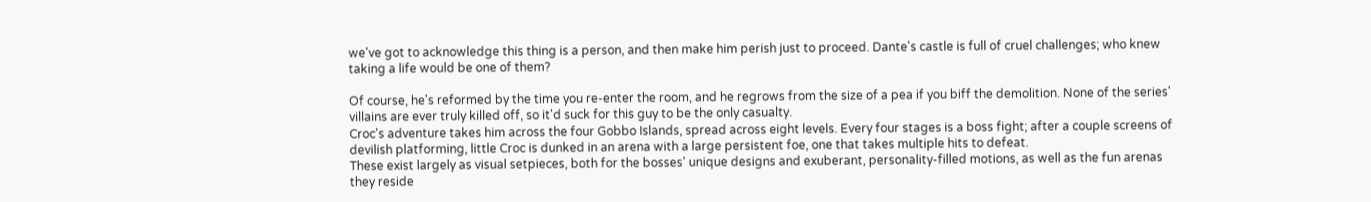we've got to acknowledge this thing is a person, and then make him perish just to proceed. Dante's castle is full of cruel challenges; who knew taking a life would be one of them?

Of course, he's reformed by the time you re-enter the room, and he regrows from the size of a pea if you biff the demolition. None of the series' villains are ever truly killed off, so it'd suck for this guy to be the only casualty.
Croc's adventure takes him across the four Gobbo Islands, spread across eight levels. Every four stages is a boss fight; after a couple screens of devilish platforming, little Croc is dunked in an arena with a large persistent foe, one that takes multiple hits to defeat.
These exist largely as visual setpieces, both for the bosses' unique designs and exuberant, personality-filled motions, as well as the fun arenas they reside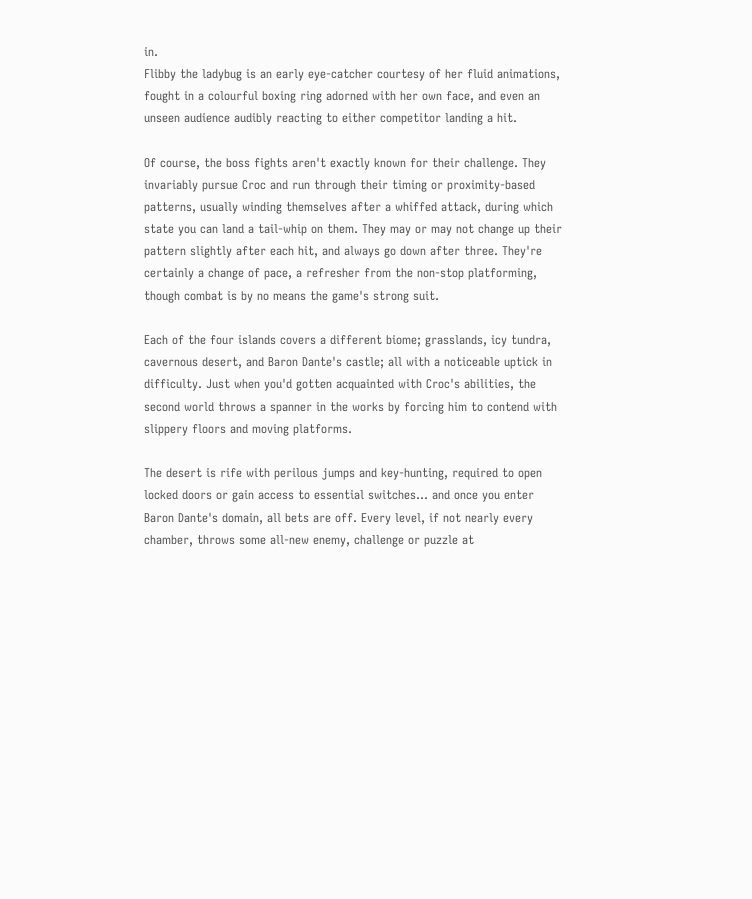in.
Flibby the ladybug is an early eye-catcher courtesy of her fluid animations, fought in a colourful boxing ring adorned with her own face, and even an unseen audience audibly reacting to either competitor landing a hit.

Of course, the boss fights aren't exactly known for their challenge. They invariably pursue Croc and run through their timing or proximity-based patterns, usually winding themselves after a whiffed attack, during which state you can land a tail-whip on them. They may or may not change up their pattern slightly after each hit, and always go down after three. They're certainly a change of pace, a refresher from the non-stop platforming, though combat is by no means the game's strong suit.

Each of the four islands covers a different biome; grasslands, icy tundra, cavernous desert, and Baron Dante's castle; all with a noticeable uptick in difficulty. Just when you'd gotten acquainted with Croc's abilities, the second world throws a spanner in the works by forcing him to contend with slippery floors and moving platforms.

The desert is rife with perilous jumps and key-hunting, required to open locked doors or gain access to essential switches... and once you enter Baron Dante's domain, all bets are off. Every level, if not nearly every chamber, throws some all-new enemy, challenge or puzzle at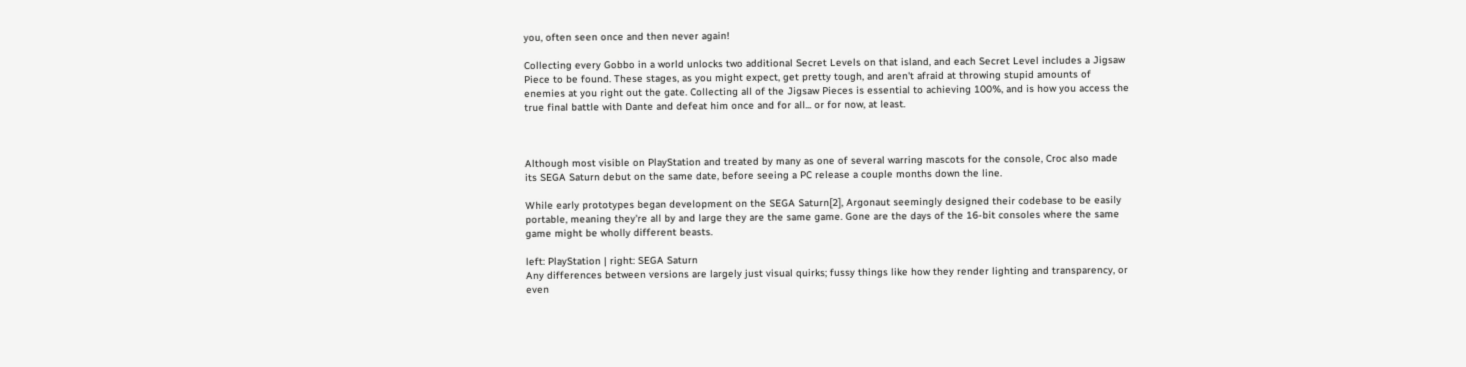you, often seen once and then never again!

Collecting every Gobbo in a world unlocks two additional Secret Levels on that island, and each Secret Level includes a Jigsaw Piece to be found. These stages, as you might expect, get pretty tough, and aren't afraid at throwing stupid amounts of enemies at you right out the gate. Collecting all of the Jigsaw Pieces is essential to achieving 100%, and is how you access the true final battle with Dante and defeat him once and for all... or for now, at least.



Although most visible on PlayStation and treated by many as one of several warring mascots for the console, Croc also made its SEGA Saturn debut on the same date, before seeing a PC release a couple months down the line.

While early prototypes began development on the SEGA Saturn[2], Argonaut seemingly designed their codebase to be easily portable, meaning they're all by and large they are the same game. Gone are the days of the 16-bit consoles where the same game might be wholly different beasts.

left: PlayStation | right: SEGA Saturn
Any differences between versions are largely just visual quirks; fussy things like how they render lighting and transparency, or even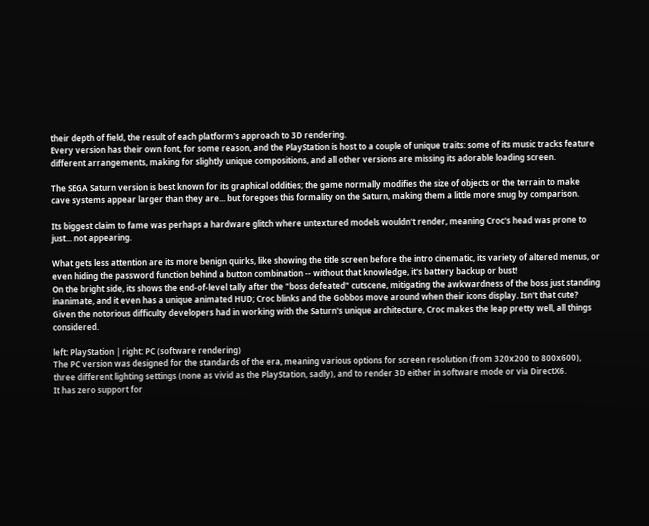their depth of field, the result of each platform's approach to 3D rendering.
Every version has their own font, for some reason, and the PlayStation is host to a couple of unique traits: some of its music tracks feature different arrangements, making for slightly unique compositions, and all other versions are missing its adorable loading screen.

The SEGA Saturn version is best known for its graphical oddities; the game normally modifies the size of objects or the terrain to make cave systems appear larger than they are... but foregoes this formality on the Saturn, making them a little more snug by comparison.

Its biggest claim to fame was perhaps a hardware glitch where untextured models wouldn't render, meaning Croc's head was prone to just... not appearing.

What gets less attention are its more benign quirks, like showing the title screen before the intro cinematic, its variety of altered menus, or even hiding the password function behind a button combination -- without that knowledge, it's battery backup or bust!
On the bright side, its shows the end-of-level tally after the "boss defeated" cutscene, mitigating the awkwardness of the boss just standing inanimate, and it even has a unique animated HUD; Croc blinks and the Gobbos move around when their icons display. Isn't that cute? Given the notorious difficulty developers had in working with the Saturn's unique architecture, Croc makes the leap pretty well, all things considered.

left: PlayStation | right: PC (software rendering)
The PC version was designed for the standards of the era, meaning various options for screen resolution (from 320x200 to 800x600), three different lighting settings (none as vivid as the PlayStation, sadly), and to render 3D either in software mode or via DirectX6.
It has zero support for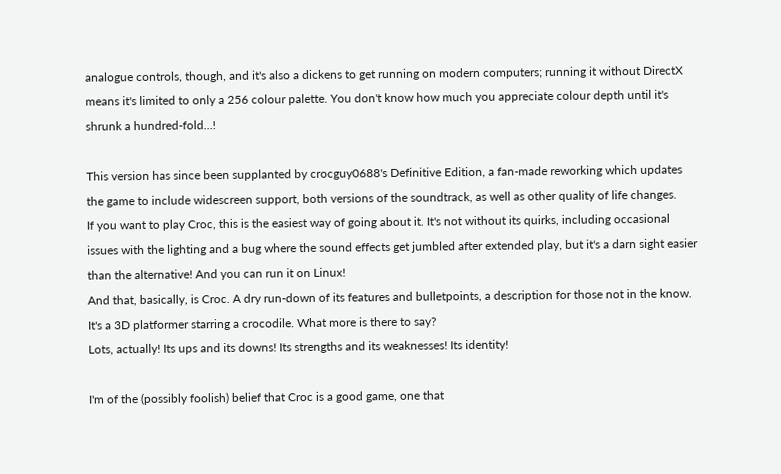analogue controls, though, and it's also a dickens to get running on modern computers; running it without DirectX means it's limited to only a 256 colour palette. You don't know how much you appreciate colour depth until it's shrunk a hundred-fold...!

This version has since been supplanted by crocguy0688's Definitive Edition, a fan-made reworking which updates the game to include widescreen support, both versions of the soundtrack, as well as other quality of life changes.
If you want to play Croc, this is the easiest way of going about it. It's not without its quirks, including occasional issues with the lighting and a bug where the sound effects get jumbled after extended play, but it's a darn sight easier than the alternative! And you can run it on Linux!
And that, basically, is Croc. A dry run-down of its features and bulletpoints, a description for those not in the know. It's a 3D platformer starring a crocodile. What more is there to say?
Lots, actually! Its ups and its downs! Its strengths and its weaknesses! Its identity!

I'm of the (possibly foolish) belief that Croc is a good game, one that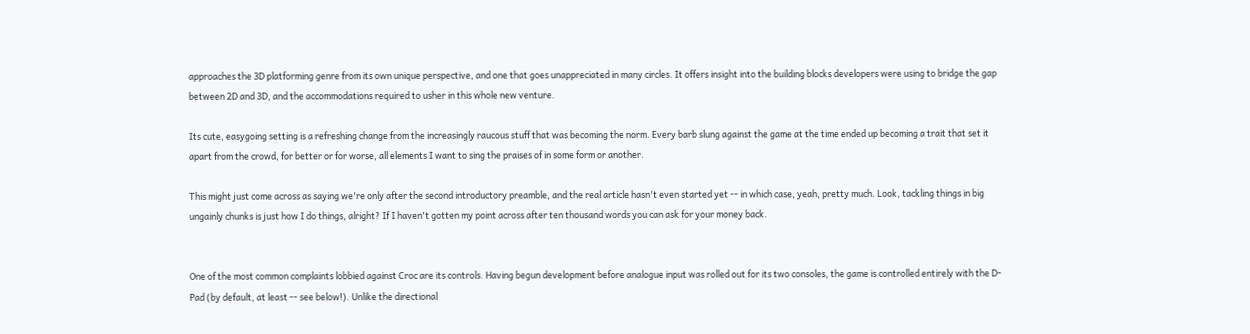approaches the 3D platforming genre from its own unique perspective, and one that goes unappreciated in many circles. It offers insight into the building blocks developers were using to bridge the gap between 2D and 3D, and the accommodations required to usher in this whole new venture.

Its cute, easygoing setting is a refreshing change from the increasingly raucous stuff that was becoming the norm. Every barb slung against the game at the time ended up becoming a trait that set it apart from the crowd, for better or for worse, all elements I want to sing the praises of in some form or another.

This might just come across as saying we're only after the second introductory preamble, and the real article hasn't even started yet -- in which case, yeah, pretty much. Look, tackling things in big ungainly chunks is just how I do things, alright? If I haven't gotten my point across after ten thousand words you can ask for your money back.


One of the most common complaints lobbied against Croc are its controls. Having begun development before analogue input was rolled out for its two consoles, the game is controlled entirely with the D-Pad (by default, at least -- see below!). Unlike the directional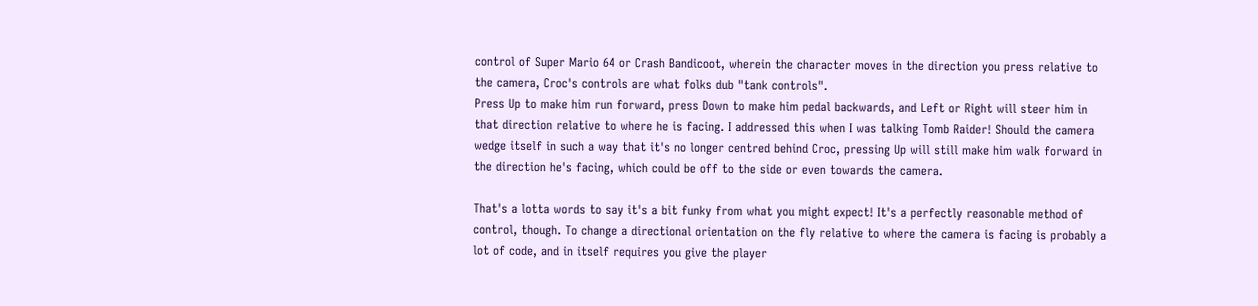control of Super Mario 64 or Crash Bandicoot, wherein the character moves in the direction you press relative to the camera, Croc's controls are what folks dub "tank controls".
Press Up to make him run forward, press Down to make him pedal backwards, and Left or Right will steer him in that direction relative to where he is facing. I addressed this when I was talking Tomb Raider! Should the camera wedge itself in such a way that it's no longer centred behind Croc, pressing Up will still make him walk forward in the direction he's facing, which could be off to the side or even towards the camera.

That's a lotta words to say it's a bit funky from what you might expect! It's a perfectly reasonable method of control, though. To change a directional orientation on the fly relative to where the camera is facing is probably a lot of code, and in itself requires you give the player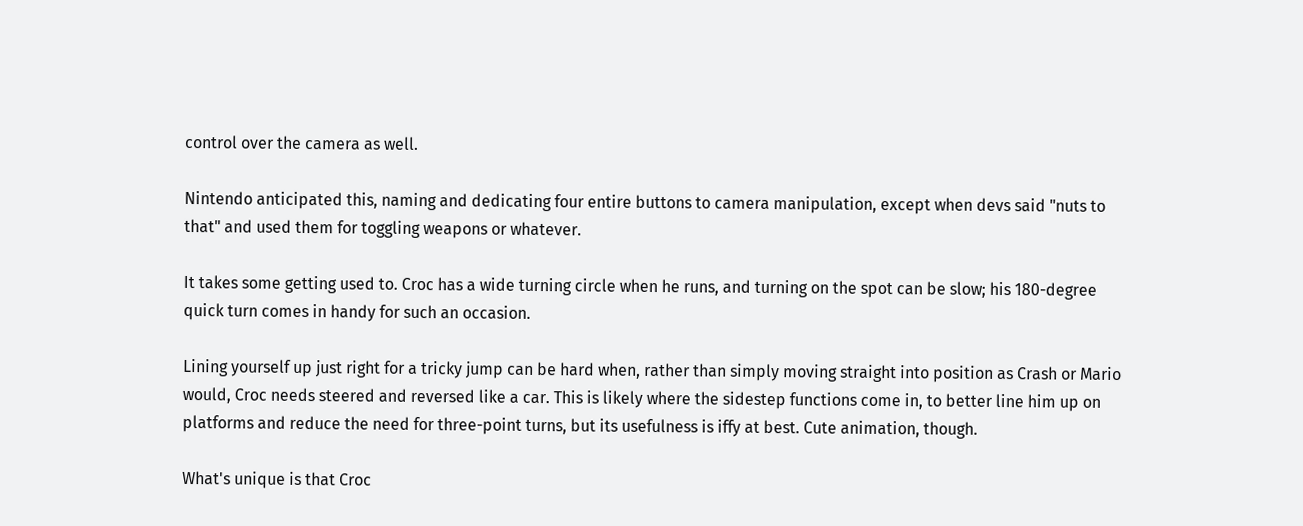control over the camera as well.

Nintendo anticipated this, naming and dedicating four entire buttons to camera manipulation, except when devs said "nuts to that" and used them for toggling weapons or whatever.

It takes some getting used to. Croc has a wide turning circle when he runs, and turning on the spot can be slow; his 180-degree quick turn comes in handy for such an occasion.

Lining yourself up just right for a tricky jump can be hard when, rather than simply moving straight into position as Crash or Mario would, Croc needs steered and reversed like a car. This is likely where the sidestep functions come in, to better line him up on platforms and reduce the need for three-point turns, but its usefulness is iffy at best. Cute animation, though.

What's unique is that Croc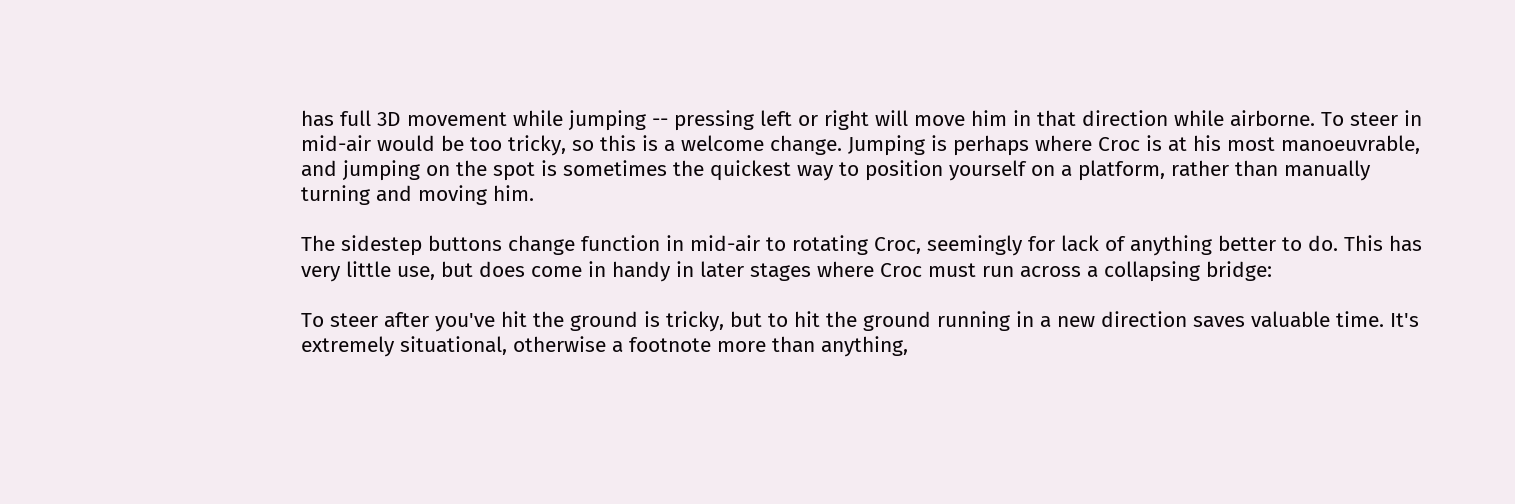has full 3D movement while jumping -- pressing left or right will move him in that direction while airborne. To steer in mid-air would be too tricky, so this is a welcome change. Jumping is perhaps where Croc is at his most manoeuvrable, and jumping on the spot is sometimes the quickest way to position yourself on a platform, rather than manually turning and moving him.

The sidestep buttons change function in mid-air to rotating Croc, seemingly for lack of anything better to do. This has very little use, but does come in handy in later stages where Croc must run across a collapsing bridge:

To steer after you've hit the ground is tricky, but to hit the ground running in a new direction saves valuable time. It's extremely situational, otherwise a footnote more than anything,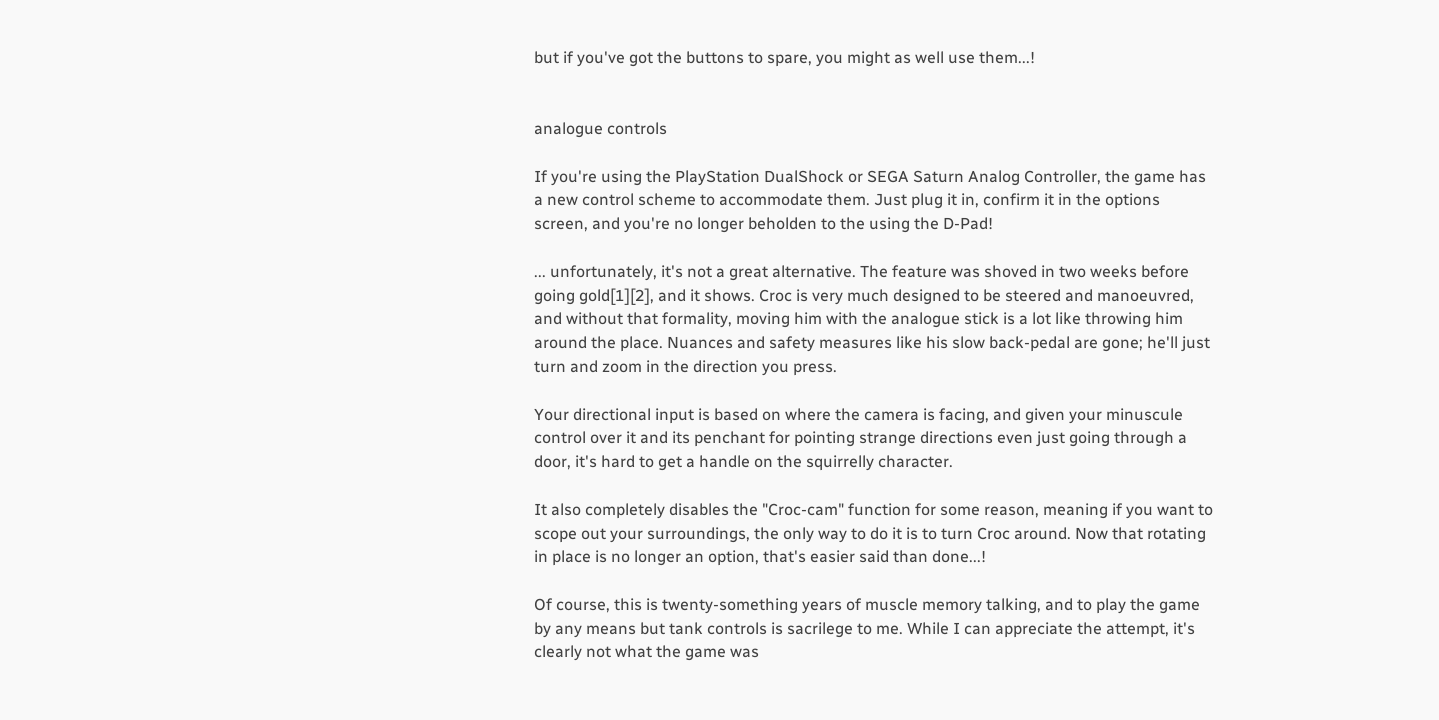but if you've got the buttons to spare, you might as well use them...!


analogue controls

If you're using the PlayStation DualShock or SEGA Saturn Analog Controller, the game has a new control scheme to accommodate them. Just plug it in, confirm it in the options screen, and you're no longer beholden to the using the D-Pad!

... unfortunately, it's not a great alternative. The feature was shoved in two weeks before going gold[1][2], and it shows. Croc is very much designed to be steered and manoeuvred, and without that formality, moving him with the analogue stick is a lot like throwing him around the place. Nuances and safety measures like his slow back-pedal are gone; he'll just turn and zoom in the direction you press.

Your directional input is based on where the camera is facing, and given your minuscule control over it and its penchant for pointing strange directions even just going through a door, it's hard to get a handle on the squirrelly character.

It also completely disables the "Croc-cam" function for some reason, meaning if you want to scope out your surroundings, the only way to do it is to turn Croc around. Now that rotating in place is no longer an option, that's easier said than done...!

Of course, this is twenty-something years of muscle memory talking, and to play the game by any means but tank controls is sacrilege to me. While I can appreciate the attempt, it's clearly not what the game was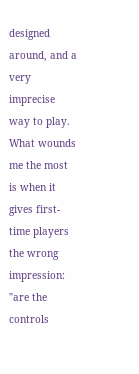designed around, and a very imprecise way to play. What wounds me the most is when it gives first-time players the wrong impression: "are the controls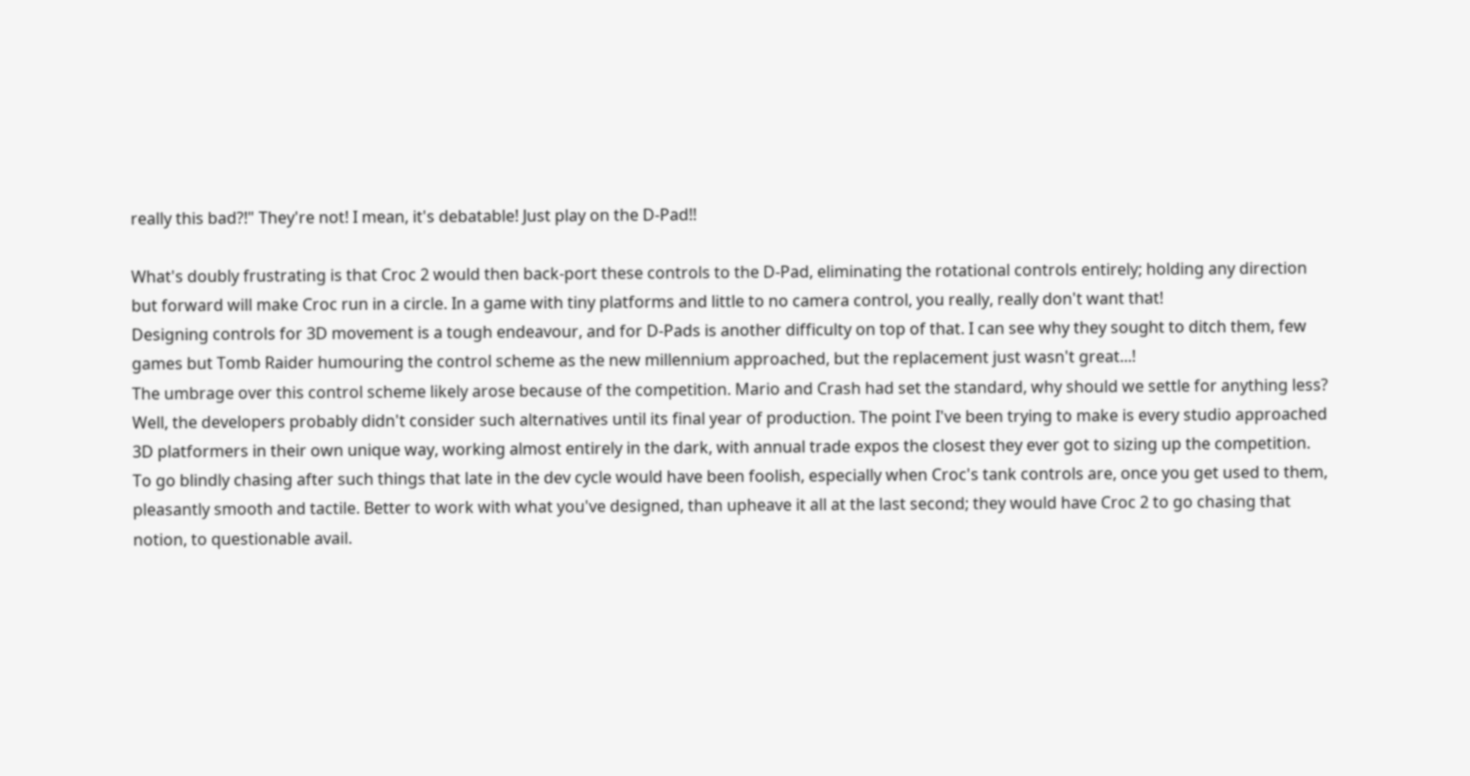really this bad?!" They're not! I mean, it's debatable! Just play on the D-Pad!!

What's doubly frustrating is that Croc 2 would then back-port these controls to the D-Pad, eliminating the rotational controls entirely; holding any direction but forward will make Croc run in a circle. In a game with tiny platforms and little to no camera control, you really, really don't want that!
Designing controls for 3D movement is a tough endeavour, and for D-Pads is another difficulty on top of that. I can see why they sought to ditch them, few games but Tomb Raider humouring the control scheme as the new millennium approached, but the replacement just wasn't great...!
The umbrage over this control scheme likely arose because of the competition. Mario and Crash had set the standard, why should we settle for anything less? Well, the developers probably didn't consider such alternatives until its final year of production. The point I've been trying to make is every studio approached 3D platformers in their own unique way, working almost entirely in the dark, with annual trade expos the closest they ever got to sizing up the competition.
To go blindly chasing after such things that late in the dev cycle would have been foolish, especially when Croc's tank controls are, once you get used to them, pleasantly smooth and tactile. Better to work with what you've designed, than upheave it all at the last second; they would have Croc 2 to go chasing that notion, to questionable avail.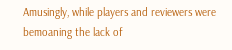Amusingly, while players and reviewers were bemoaning the lack of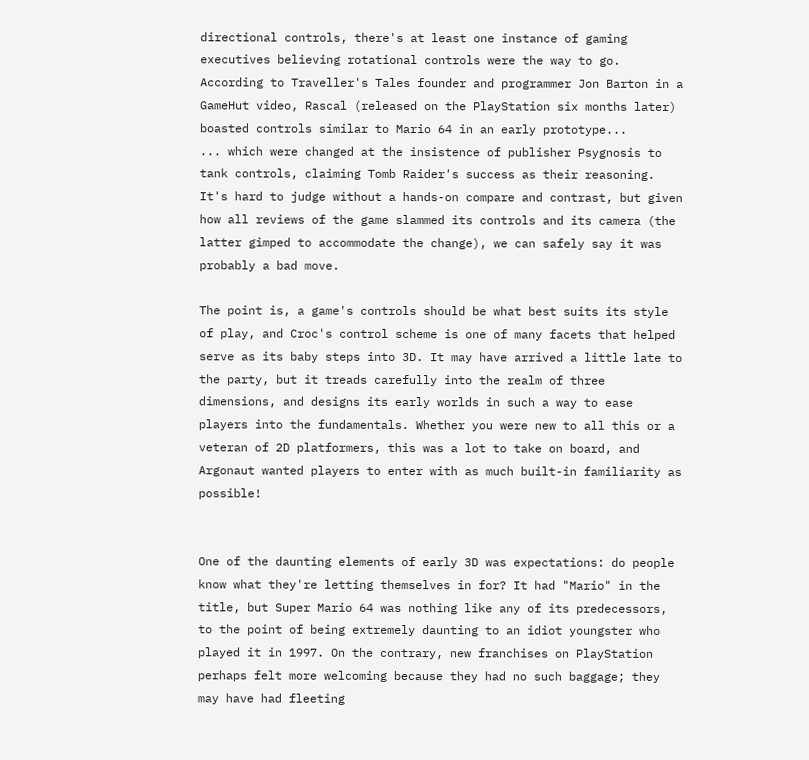directional controls, there's at least one instance of gaming executives believing rotational controls were the way to go. According to Traveller's Tales founder and programmer Jon Barton in a GameHut video, Rascal (released on the PlayStation six months later) boasted controls similar to Mario 64 in an early prototype...
... which were changed at the insistence of publisher Psygnosis to tank controls, claiming Tomb Raider's success as their reasoning. It's hard to judge without a hands-on compare and contrast, but given how all reviews of the game slammed its controls and its camera (the latter gimped to accommodate the change), we can safely say it was probably a bad move.

The point is, a game's controls should be what best suits its style of play, and Croc's control scheme is one of many facets that helped serve as its baby steps into 3D. It may have arrived a little late to the party, but it treads carefully into the realm of three dimensions, and designs its early worlds in such a way to ease players into the fundamentals. Whether you were new to all this or a veteran of 2D platformers, this was a lot to take on board, and Argonaut wanted players to enter with as much built-in familiarity as possible!


One of the daunting elements of early 3D was expectations: do people know what they're letting themselves in for? It had "Mario" in the title, but Super Mario 64 was nothing like any of its predecessors, to the point of being extremely daunting to an idiot youngster who played it in 1997. On the contrary, new franchises on PlayStation perhaps felt more welcoming because they had no such baggage; they may have had fleeting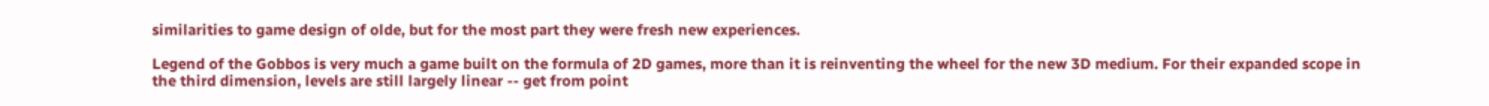similarities to game design of olde, but for the most part they were fresh new experiences.

Legend of the Gobbos is very much a game built on the formula of 2D games, more than it is reinventing the wheel for the new 3D medium. For their expanded scope in the third dimension, levels are still largely linear -- get from point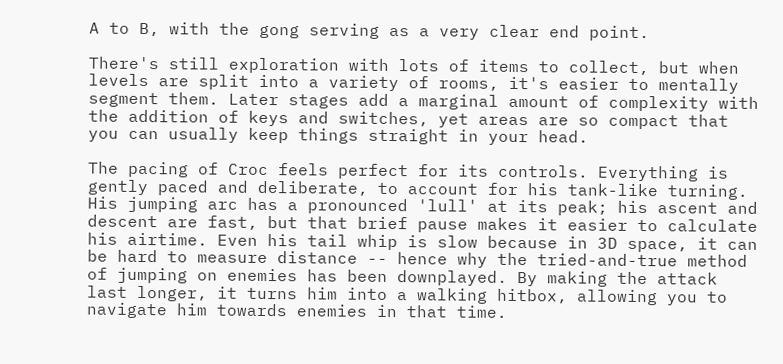A to B, with the gong serving as a very clear end point.

There's still exploration with lots of items to collect, but when levels are split into a variety of rooms, it's easier to mentally segment them. Later stages add a marginal amount of complexity with the addition of keys and switches, yet areas are so compact that you can usually keep things straight in your head.

The pacing of Croc feels perfect for its controls. Everything is gently paced and deliberate, to account for his tank-like turning. His jumping arc has a pronounced 'lull' at its peak; his ascent and descent are fast, but that brief pause makes it easier to calculate his airtime. Even his tail whip is slow because in 3D space, it can be hard to measure distance -- hence why the tried-and-true method of jumping on enemies has been downplayed. By making the attack last longer, it turns him into a walking hitbox, allowing you to navigate him towards enemies in that time.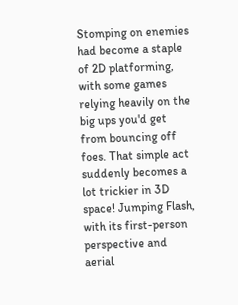Stomping on enemies had become a staple of 2D platforming, with some games relying heavily on the big ups you'd get from bouncing off foes. That simple act suddenly becomes a lot trickier in 3D space! Jumping Flash, with its first-person perspective and aerial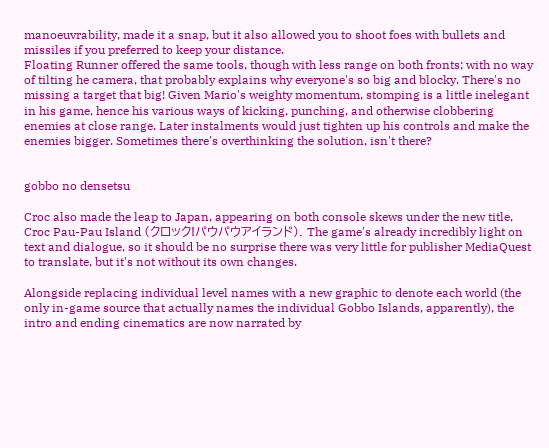manoeuvrability, made it a snap, but it also allowed you to shoot foes with bullets and missiles if you preferred to keep your distance.
Floating Runner offered the same tools, though with less range on both fronts; with no way of tilting he camera, that probably explains why everyone's so big and blocky. There's no missing a target that big! Given Mario's weighty momentum, stomping is a little inelegant in his game, hence his various ways of kicking, punching, and otherwise clobbering enemies at close range. Later instalments would just tighten up his controls and make the enemies bigger. Sometimes there's overthinking the solution, isn't there?


gobbo no densetsu

Croc also made the leap to Japan, appearing on both console skews under the new title, Croc Pau-Pau Island (クロック!パウパウアイランド). The game's already incredibly light on text and dialogue, so it should be no surprise there was very little for publisher MediaQuest to translate, but it's not without its own changes.

Alongside replacing individual level names with a new graphic to denote each world (the only in-game source that actually names the individual Gobbo Islands, apparently), the intro and ending cinematics are now narrated by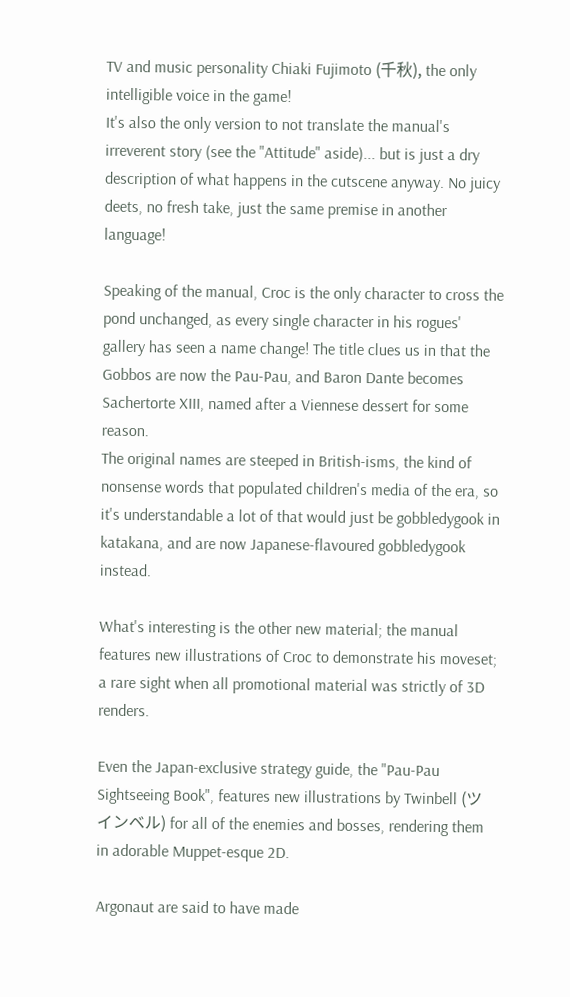TV and music personality Chiaki Fujimoto (千秋), the only intelligible voice in the game!
It's also the only version to not translate the manual's irreverent story (see the "Attitude" aside)... but is just a dry description of what happens in the cutscene anyway. No juicy deets, no fresh take, just the same premise in another language!

Speaking of the manual, Croc is the only character to cross the pond unchanged, as every single character in his rogues' gallery has seen a name change! The title clues us in that the Gobbos are now the Pau-Pau, and Baron Dante becomes Sachertorte XIII, named after a Viennese dessert for some reason.
The original names are steeped in British-isms, the kind of nonsense words that populated children's media of the era, so it's understandable a lot of that would just be gobbledygook in katakana, and are now Japanese-flavoured gobbledygook instead.

What's interesting is the other new material; the manual features new illustrations of Croc to demonstrate his moveset; a rare sight when all promotional material was strictly of 3D renders.

Even the Japan-exclusive strategy guide, the "Pau-Pau Sightseeing Book", features new illustrations by Twinbell (ツインベル) for all of the enemies and bosses, rendering them in adorable Muppet-esque 2D.

Argonaut are said to have made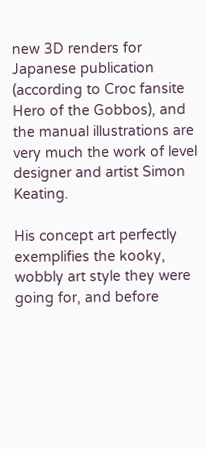new 3D renders for Japanese publication (according to Croc fansite Hero of the Gobbos), and the manual illustrations are very much the work of level designer and artist Simon Keating.

His concept art perfectly exemplifies the kooky, wobbly art style they were going for, and before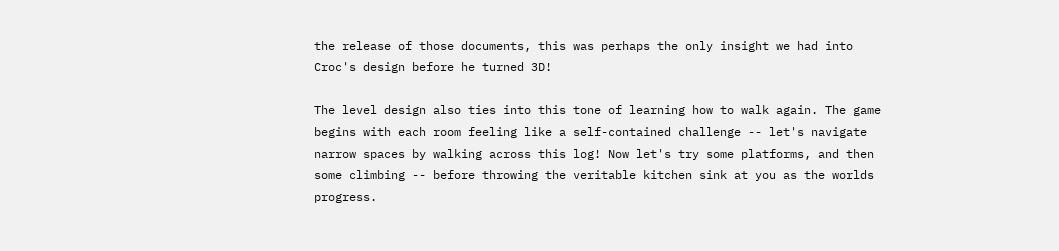the release of those documents, this was perhaps the only insight we had into Croc's design before he turned 3D!

The level design also ties into this tone of learning how to walk again. The game begins with each room feeling like a self-contained challenge -- let's navigate narrow spaces by walking across this log! Now let's try some platforms, and then some climbing -- before throwing the veritable kitchen sink at you as the worlds progress.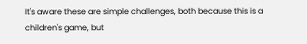It's aware these are simple challenges, both because this is a children's game, but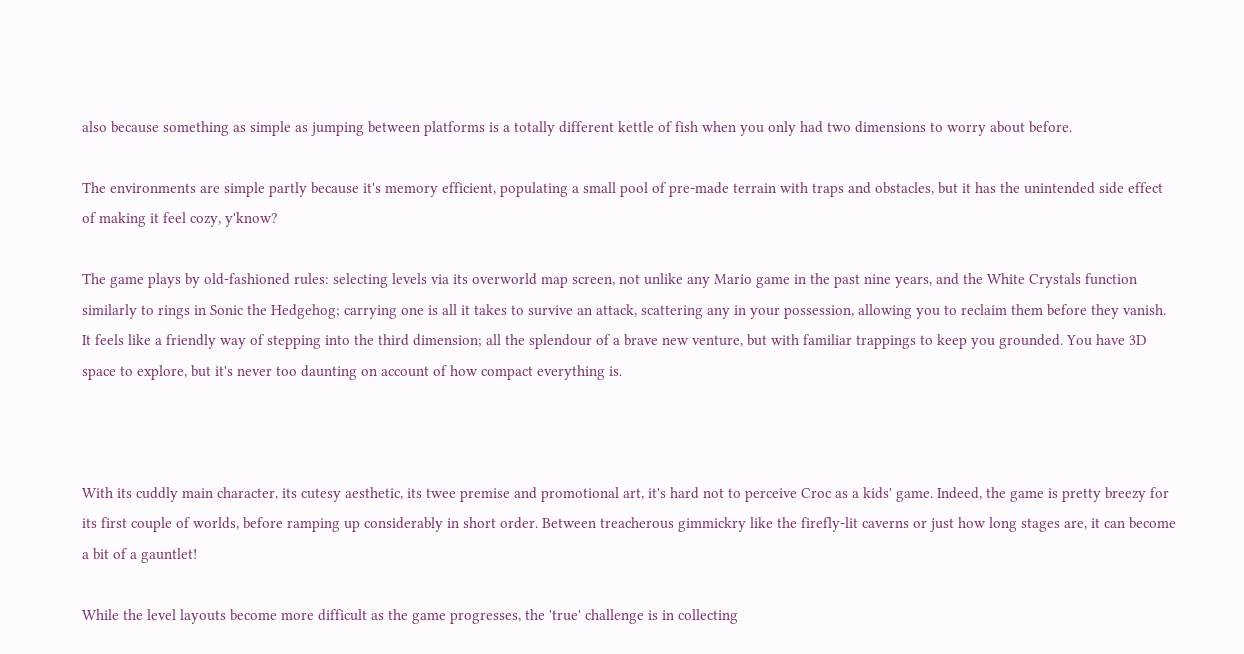also because something as simple as jumping between platforms is a totally different kettle of fish when you only had two dimensions to worry about before.

The environments are simple partly because it's memory efficient, populating a small pool of pre-made terrain with traps and obstacles, but it has the unintended side effect of making it feel cozy, y'know?

The game plays by old-fashioned rules: selecting levels via its overworld map screen, not unlike any Mario game in the past nine years, and the White Crystals function similarly to rings in Sonic the Hedgehog; carrying one is all it takes to survive an attack, scattering any in your possession, allowing you to reclaim them before they vanish.
It feels like a friendly way of stepping into the third dimension; all the splendour of a brave new venture, but with familiar trappings to keep you grounded. You have 3D space to explore, but it's never too daunting on account of how compact everything is.



With its cuddly main character, its cutesy aesthetic, its twee premise and promotional art, it's hard not to perceive Croc as a kids' game. Indeed, the game is pretty breezy for its first couple of worlds, before ramping up considerably in short order. Between treacherous gimmickry like the firefly-lit caverns or just how long stages are, it can become a bit of a gauntlet!

While the level layouts become more difficult as the game progresses, the 'true' challenge is in collecting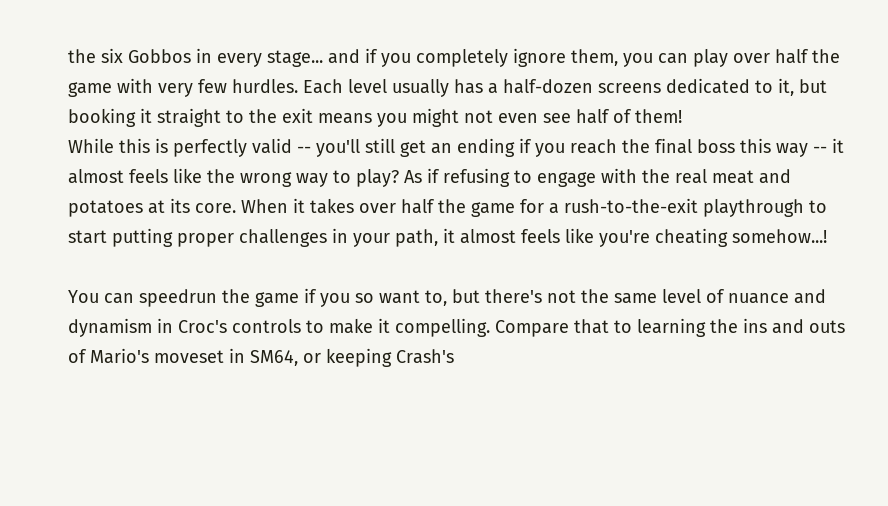the six Gobbos in every stage... and if you completely ignore them, you can play over half the game with very few hurdles. Each level usually has a half-dozen screens dedicated to it, but booking it straight to the exit means you might not even see half of them!
While this is perfectly valid -- you'll still get an ending if you reach the final boss this way -- it almost feels like the wrong way to play? As if refusing to engage with the real meat and potatoes at its core. When it takes over half the game for a rush-to-the-exit playthrough to start putting proper challenges in your path, it almost feels like you're cheating somehow...!

You can speedrun the game if you so want to, but there's not the same level of nuance and dynamism in Croc's controls to make it compelling. Compare that to learning the ins and outs of Mario's moveset in SM64, or keeping Crash's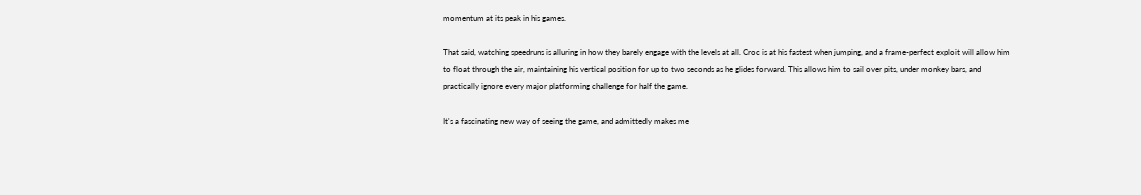momentum at its peak in his games.

That said, watching speedruns is alluring in how they barely engage with the levels at all. Croc is at his fastest when jumping, and a frame-perfect exploit will allow him to float through the air, maintaining his vertical position for up to two seconds as he glides forward. This allows him to sail over pits, under monkey bars, and practically ignore every major platforming challenge for half the game.

It's a fascinating new way of seeing the game, and admittedly makes me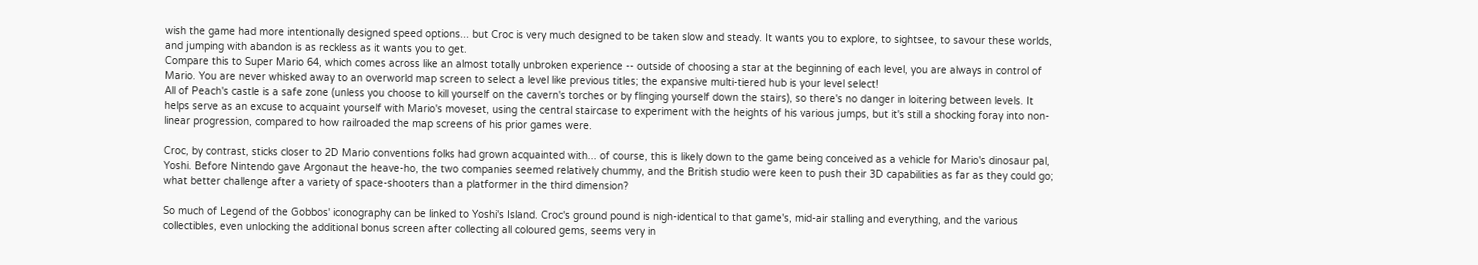wish the game had more intentionally designed speed options... but Croc is very much designed to be taken slow and steady. It wants you to explore, to sightsee, to savour these worlds, and jumping with abandon is as reckless as it wants you to get.
Compare this to Super Mario 64, which comes across like an almost totally unbroken experience -- outside of choosing a star at the beginning of each level, you are always in control of Mario. You are never whisked away to an overworld map screen to select a level like previous titles; the expansive multi-tiered hub is your level select!
All of Peach's castle is a safe zone (unless you choose to kill yourself on the cavern's torches or by flinging yourself down the stairs), so there's no danger in loitering between levels. It helps serve as an excuse to acquaint yourself with Mario's moveset, using the central staircase to experiment with the heights of his various jumps, but it's still a shocking foray into non-linear progression, compared to how railroaded the map screens of his prior games were.

Croc, by contrast, sticks closer to 2D Mario conventions folks had grown acquainted with... of course, this is likely down to the game being conceived as a vehicle for Mario's dinosaur pal, Yoshi. Before Nintendo gave Argonaut the heave-ho, the two companies seemed relatively chummy, and the British studio were keen to push their 3D capabilities as far as they could go; what better challenge after a variety of space-shooters than a platformer in the third dimension?

So much of Legend of the Gobbos' iconography can be linked to Yoshi's Island. Croc's ground pound is nigh-identical to that game's, mid-air stalling and everything, and the various collectibles, even unlocking the additional bonus screen after collecting all coloured gems, seems very in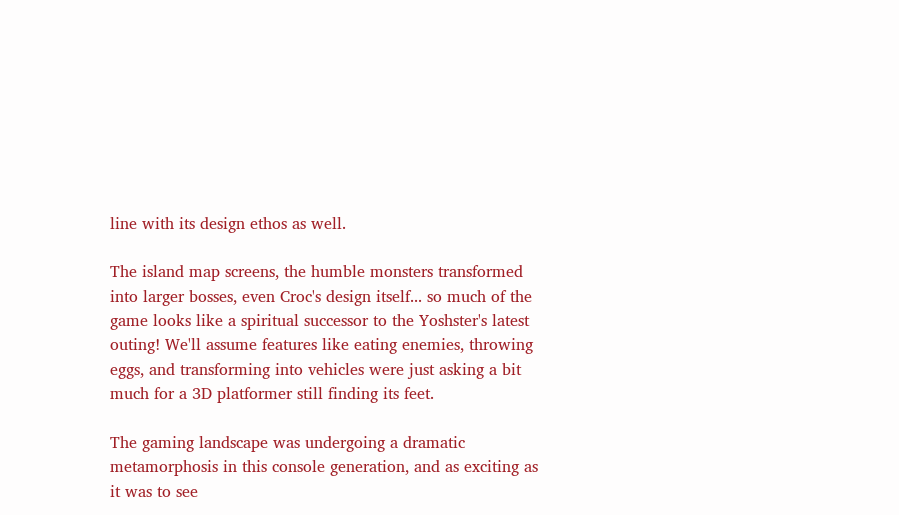line with its design ethos as well.

The island map screens, the humble monsters transformed into larger bosses, even Croc's design itself... so much of the game looks like a spiritual successor to the Yoshster's latest outing! We'll assume features like eating enemies, throwing eggs, and transforming into vehicles were just asking a bit much for a 3D platformer still finding its feet.

The gaming landscape was undergoing a dramatic metamorphosis in this console generation, and as exciting as it was to see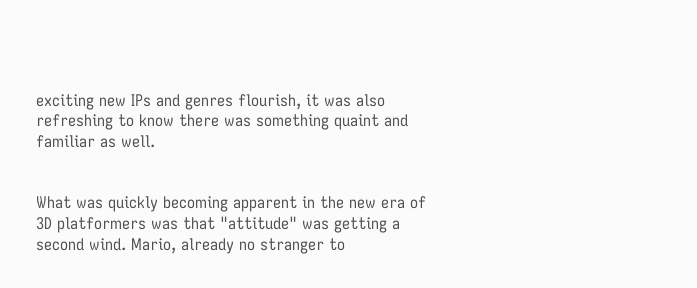exciting new IPs and genres flourish, it was also refreshing to know there was something quaint and familiar as well.


What was quickly becoming apparent in the new era of 3D platformers was that "attitude" was getting a second wind. Mario, already no stranger to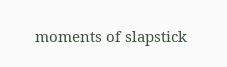moments of slapstick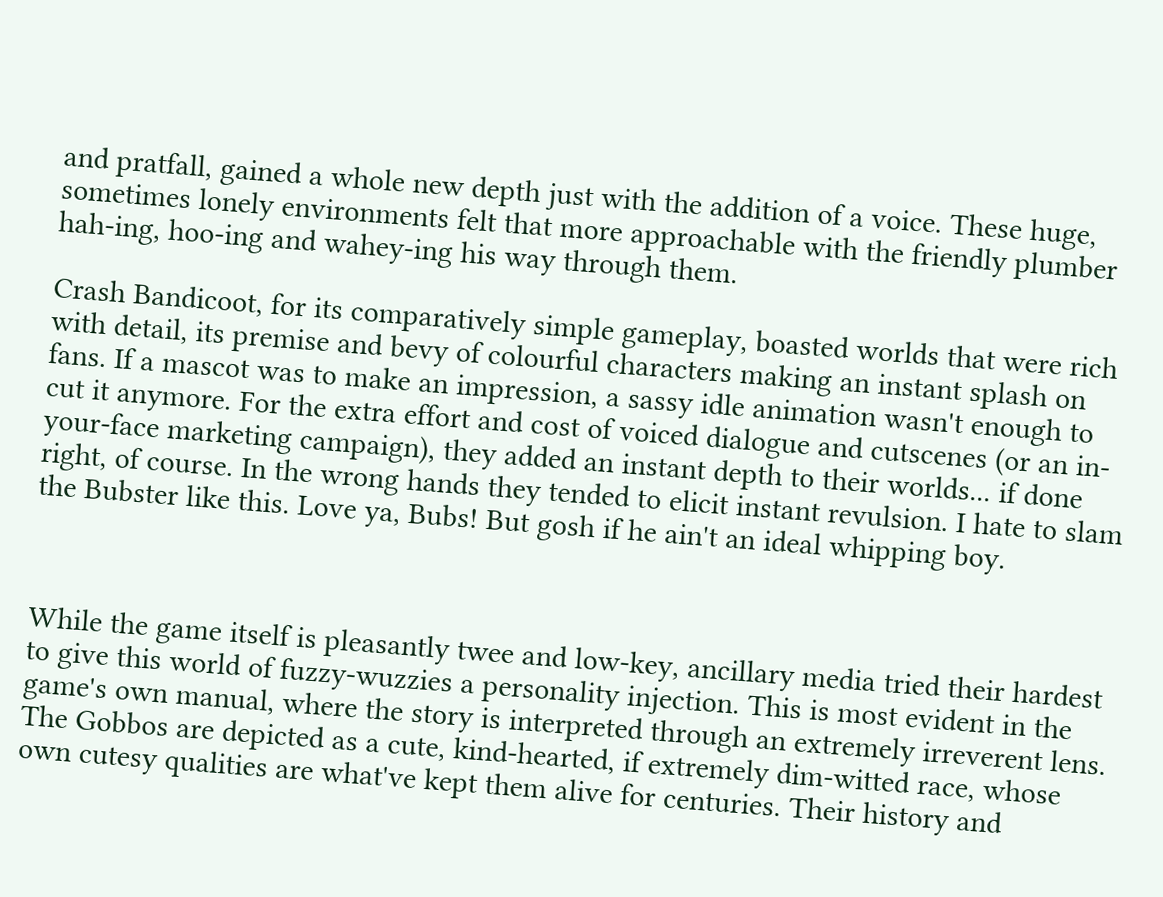and pratfall, gained a whole new depth just with the addition of a voice. These huge, sometimes lonely environments felt that more approachable with the friendly plumber hah-ing, hoo-ing and wahey-ing his way through them.

Crash Bandicoot, for its comparatively simple gameplay, boasted worlds that were rich with detail, its premise and bevy of colourful characters making an instant splash on fans. If a mascot was to make an impression, a sassy idle animation wasn't enough to cut it anymore. For the extra effort and cost of voiced dialogue and cutscenes (or an in-your-face marketing campaign), they added an instant depth to their worlds... if done right, of course. In the wrong hands they tended to elicit instant revulsion. I hate to slam the Bubster like this. Love ya, Bubs! But gosh if he ain't an ideal whipping boy.



While the game itself is pleasantly twee and low-key, ancillary media tried their hardest to give this world of fuzzy-wuzzies a personality injection. This is most evident in the game's own manual, where the story is interpreted through an extremely irreverent lens. The Gobbos are depicted as a cute, kind-hearted, if extremely dim-witted race, whose own cutesy qualities are what've kept them alive for centuries. Their history and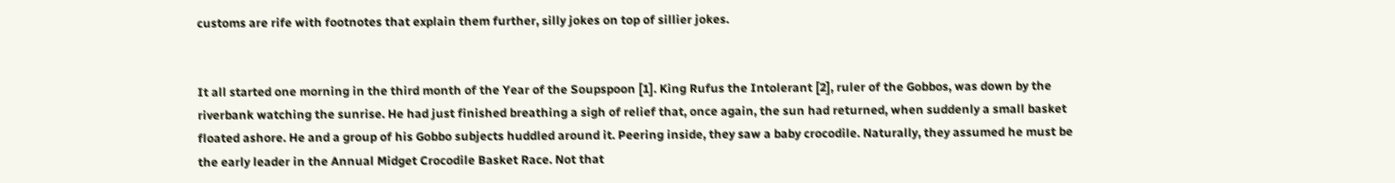customs are rife with footnotes that explain them further, silly jokes on top of sillier jokes.


It all started one morning in the third month of the Year of the Soupspoon [1]. King Rufus the Intolerant [2], ruler of the Gobbos, was down by the riverbank watching the sunrise. He had just finished breathing a sigh of relief that, once again, the sun had returned, when suddenly a small basket floated ashore. He and a group of his Gobbo subjects huddled around it. Peering inside, they saw a baby crocodile. Naturally, they assumed he must be the early leader in the Annual Midget Crocodile Basket Race. Not that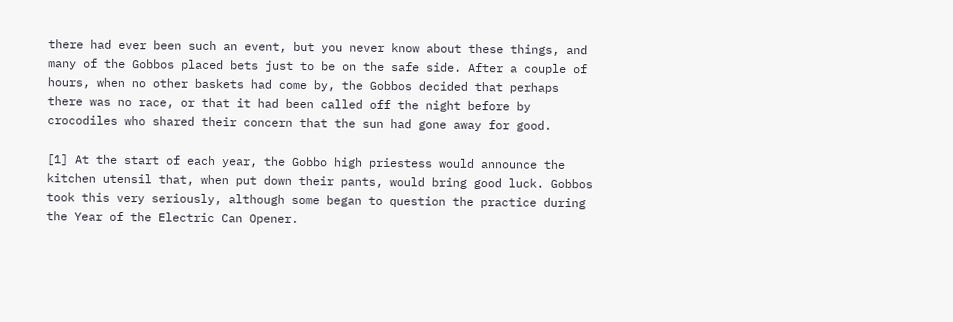there had ever been such an event, but you never know about these things, and many of the Gobbos placed bets just to be on the safe side. After a couple of hours, when no other baskets had come by, the Gobbos decided that perhaps there was no race, or that it had been called off the night before by crocodiles who shared their concern that the sun had gone away for good.

[1] At the start of each year, the Gobbo high priestess would announce the kitchen utensil that, when put down their pants, would bring good luck. Gobbos took this very seriously, although some began to question the practice during the Year of the Electric Can Opener.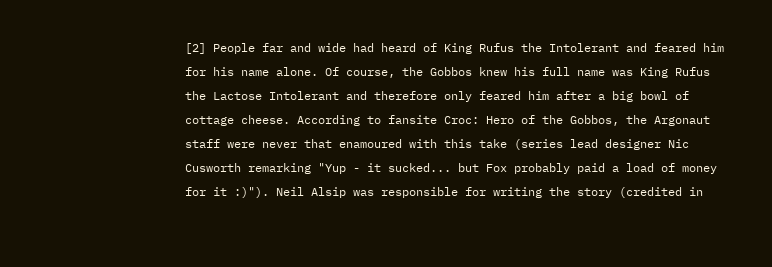[2] People far and wide had heard of King Rufus the Intolerant and feared him for his name alone. Of course, the Gobbos knew his full name was King Rufus the Lactose Intolerant and therefore only feared him after a big bowl of cottage cheese. According to fansite Croc: Hero of the Gobbos, the Argonaut staff were never that enamoured with this take (series lead designer Nic Cusworth remarking "Yup - it sucked... but Fox probably paid a load of money for it :)"). Neil Alsip was responsible for writing the story (credited in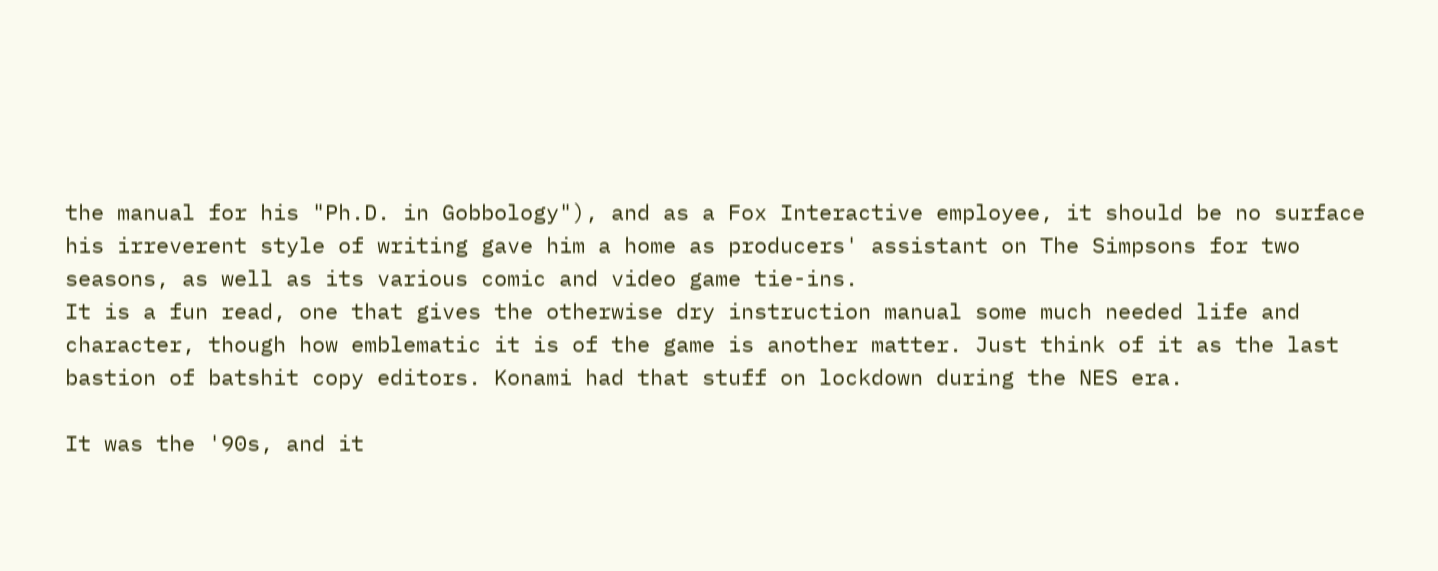the manual for his "Ph.D. in Gobbology"), and as a Fox Interactive employee, it should be no surface his irreverent style of writing gave him a home as producers' assistant on The Simpsons for two seasons, as well as its various comic and video game tie-ins.
It is a fun read, one that gives the otherwise dry instruction manual some much needed life and character, though how emblematic it is of the game is another matter. Just think of it as the last bastion of batshit copy editors. Konami had that stuff on lockdown during the NES era.

It was the '90s, and it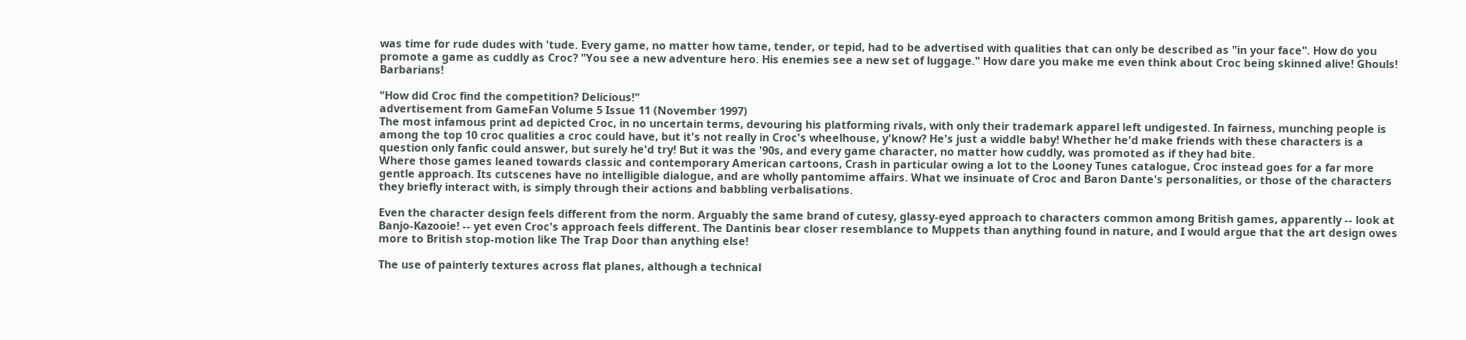was time for rude dudes with 'tude. Every game, no matter how tame, tender, or tepid, had to be advertised with qualities that can only be described as "in your face". How do you promote a game as cuddly as Croc? "You see a new adventure hero. His enemies see a new set of luggage." How dare you make me even think about Croc being skinned alive! Ghouls! Barbarians!

"How did Croc find the competition? Delicious!"
advertisement from GameFan Volume 5 Issue 11 (November 1997)
The most infamous print ad depicted Croc, in no uncertain terms, devouring his platforming rivals, with only their trademark apparel left undigested. In fairness, munching people is among the top 10 croc qualities a croc could have, but it's not really in Croc's wheelhouse, y'know? He's just a widdle baby! Whether he'd make friends with these characters is a question only fanfic could answer, but surely he'd try! But it was the '90s, and every game character, no matter how cuddly, was promoted as if they had bite.
Where those games leaned towards classic and contemporary American cartoons, Crash in particular owing a lot to the Looney Tunes catalogue, Croc instead goes for a far more gentle approach. Its cutscenes have no intelligible dialogue, and are wholly pantomime affairs. What we insinuate of Croc and Baron Dante's personalities, or those of the characters they briefly interact with, is simply through their actions and babbling verbalisations.

Even the character design feels different from the norm. Arguably the same brand of cutesy, glassy-eyed approach to characters common among British games, apparently -- look at Banjo-Kazooie! -- yet even Croc's approach feels different. The Dantinis bear closer resemblance to Muppets than anything found in nature, and I would argue that the art design owes more to British stop-motion like The Trap Door than anything else!

The use of painterly textures across flat planes, although a technical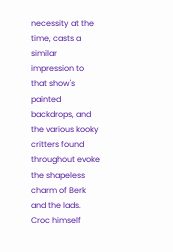necessity at the time, casts a similar impression to that show's painted backdrops, and the various kooky critters found throughout evoke the shapeless charm of Berk and the lads. Croc himself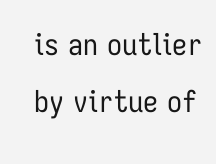is an outlier by virtue of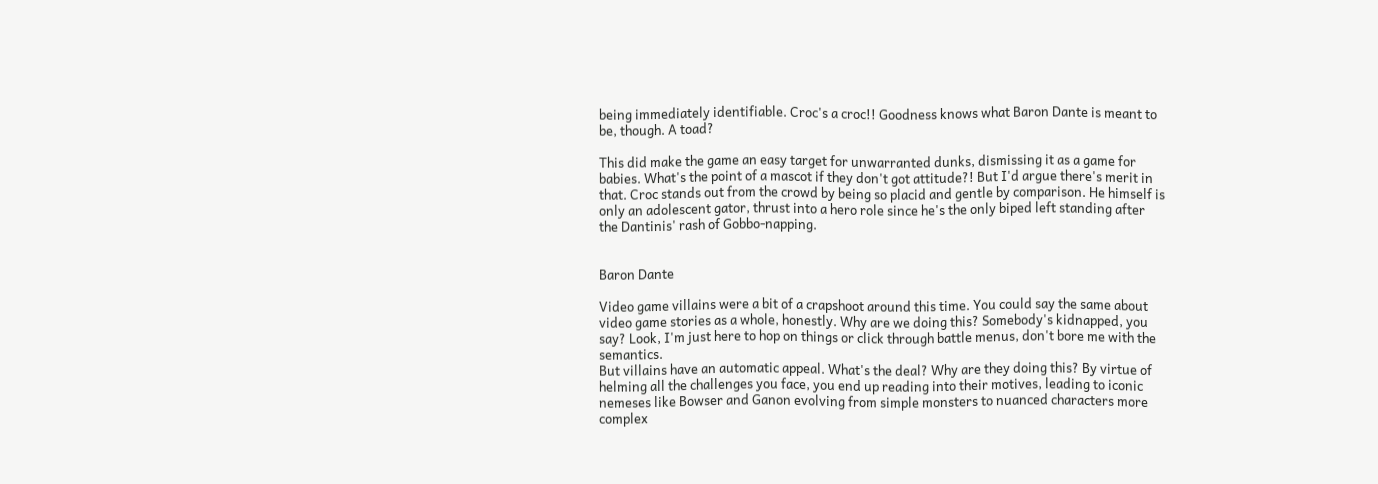being immediately identifiable. Croc's a croc!! Goodness knows what Baron Dante is meant to be, though. A toad?

This did make the game an easy target for unwarranted dunks, dismissing it as a game for babies. What's the point of a mascot if they don't got attitude?! But I'd argue there's merit in that. Croc stands out from the crowd by being so placid and gentle by comparison. He himself is only an adolescent gator, thrust into a hero role since he's the only biped left standing after the Dantinis' rash of Gobbo-napping.


Baron Dante

Video game villains were a bit of a crapshoot around this time. You could say the same about video game stories as a whole, honestly. Why are we doing this? Somebody's kidnapped, you say? Look, I'm just here to hop on things or click through battle menus, don't bore me with the semantics.
But villains have an automatic appeal. What's the deal? Why are they doing this? By virtue of helming all the challenges you face, you end up reading into their motives, leading to iconic nemeses like Bowser and Ganon evolving from simple monsters to nuanced characters more complex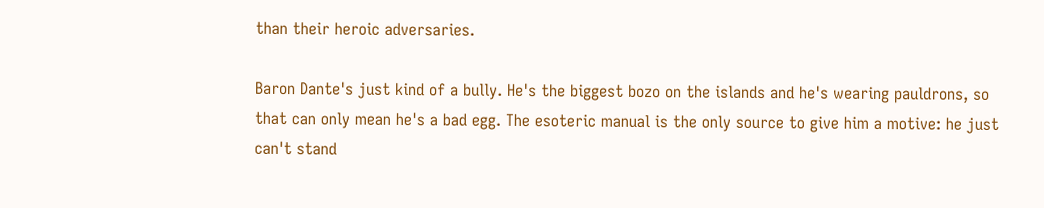than their heroic adversaries.

Baron Dante's just kind of a bully. He's the biggest bozo on the islands and he's wearing pauldrons, so that can only mean he's a bad egg. The esoteric manual is the only source to give him a motive: he just can't stand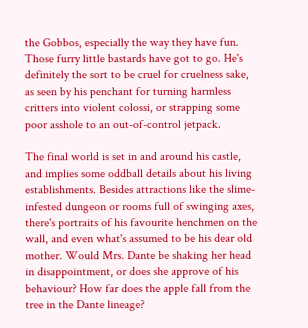the Gobbos, especially the way they have fun. Those furry little bastards have got to go. He's definitely the sort to be cruel for cruelness sake, as seen by his penchant for turning harmless critters into violent colossi, or strapping some poor asshole to an out-of-control jetpack.

The final world is set in and around his castle, and implies some oddball details about his living establishments. Besides attractions like the slime-infested dungeon or rooms full of swinging axes, there's portraits of his favourite henchmen on the wall, and even what's assumed to be his dear old mother. Would Mrs. Dante be shaking her head in disappointment, or does she approve of his behaviour? How far does the apple fall from the tree in the Dante lineage?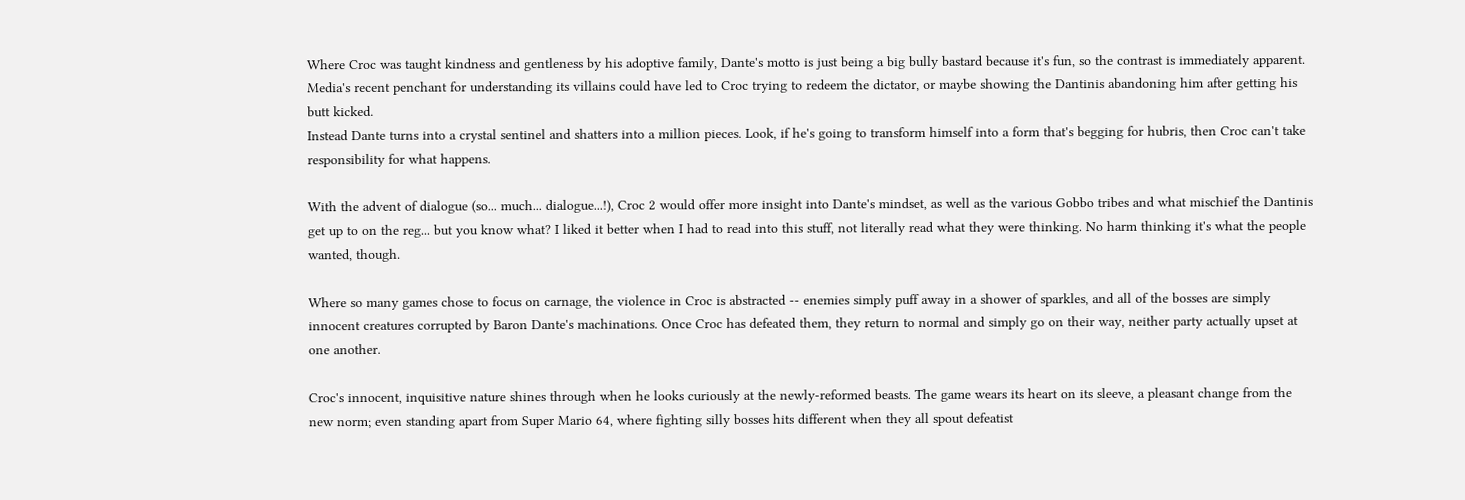Where Croc was taught kindness and gentleness by his adoptive family, Dante's motto is just being a big bully bastard because it's fun, so the contrast is immediately apparent. Media's recent penchant for understanding its villains could have led to Croc trying to redeem the dictator, or maybe showing the Dantinis abandoning him after getting his butt kicked.
Instead Dante turns into a crystal sentinel and shatters into a million pieces. Look, if he's going to transform himself into a form that's begging for hubris, then Croc can't take responsibility for what happens.

With the advent of dialogue (so... much... dialogue...!), Croc 2 would offer more insight into Dante's mindset, as well as the various Gobbo tribes and what mischief the Dantinis get up to on the reg... but you know what? I liked it better when I had to read into this stuff, not literally read what they were thinking. No harm thinking it's what the people wanted, though.

Where so many games chose to focus on carnage, the violence in Croc is abstracted -- enemies simply puff away in a shower of sparkles, and all of the bosses are simply innocent creatures corrupted by Baron Dante's machinations. Once Croc has defeated them, they return to normal and simply go on their way, neither party actually upset at one another.

Croc's innocent, inquisitive nature shines through when he looks curiously at the newly-reformed beasts. The game wears its heart on its sleeve, a pleasant change from the new norm; even standing apart from Super Mario 64, where fighting silly bosses hits different when they all spout defeatist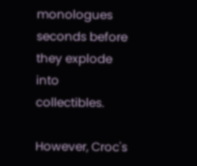monologues seconds before they explode into collectibles.

However, Croc's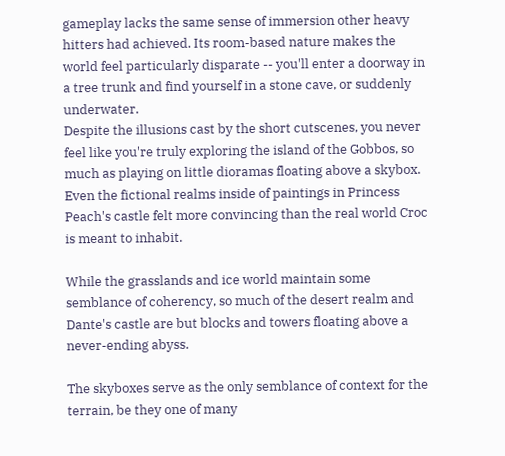gameplay lacks the same sense of immersion other heavy hitters had achieved. Its room-based nature makes the world feel particularly disparate -- you'll enter a doorway in a tree trunk and find yourself in a stone cave, or suddenly underwater.
Despite the illusions cast by the short cutscenes, you never feel like you're truly exploring the island of the Gobbos, so much as playing on little dioramas floating above a skybox. Even the fictional realms inside of paintings in Princess Peach's castle felt more convincing than the real world Croc is meant to inhabit.

While the grasslands and ice world maintain some semblance of coherency, so much of the desert realm and Dante's castle are but blocks and towers floating above a never-ending abyss.

The skyboxes serve as the only semblance of context for the terrain, be they one of many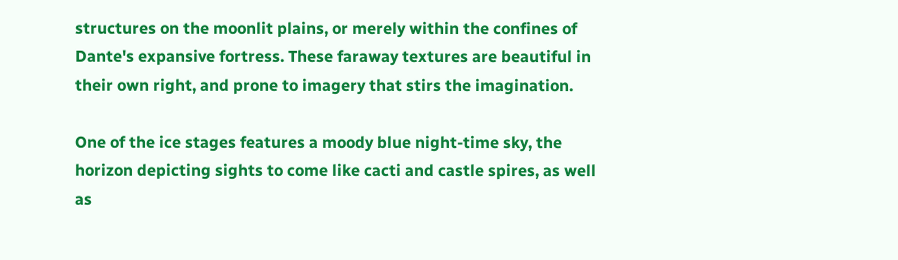structures on the moonlit plains, or merely within the confines of Dante's expansive fortress. These faraway textures are beautiful in their own right, and prone to imagery that stirs the imagination.

One of the ice stages features a moody blue night-time sky, the horizon depicting sights to come like cacti and castle spires, as well as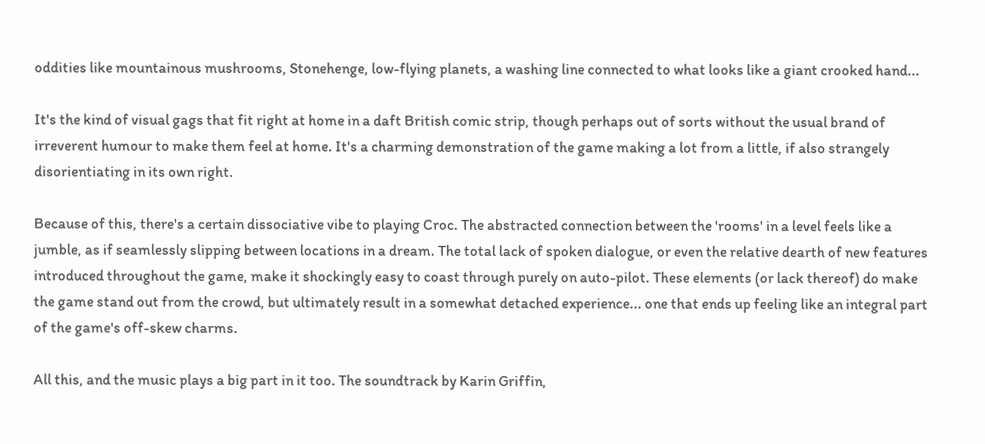oddities like mountainous mushrooms, Stonehenge, low-flying planets, a washing line connected to what looks like a giant crooked hand...

It's the kind of visual gags that fit right at home in a daft British comic strip, though perhaps out of sorts without the usual brand of irreverent humour to make them feel at home. It's a charming demonstration of the game making a lot from a little, if also strangely disorientiating in its own right.

Because of this, there's a certain dissociative vibe to playing Croc. The abstracted connection between the 'rooms' in a level feels like a jumble, as if seamlessly slipping between locations in a dream. The total lack of spoken dialogue, or even the relative dearth of new features introduced throughout the game, make it shockingly easy to coast through purely on auto-pilot. These elements (or lack thereof) do make the game stand out from the crowd, but ultimately result in a somewhat detached experience... one that ends up feeling like an integral part of the game's off-skew charms.

All this, and the music plays a big part in it too. The soundtrack by Karin Griffin,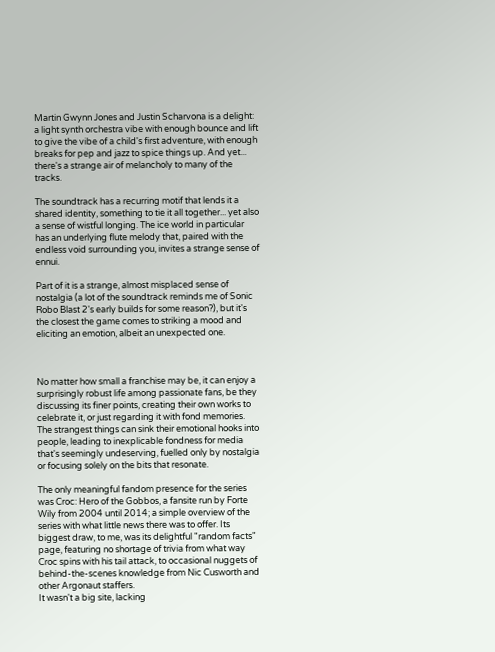Martin Gwynn Jones and Justin Scharvona is a delight: a light synth orchestra vibe with enough bounce and lift to give the vibe of a child's first adventure, with enough breaks for pep and jazz to spice things up. And yet... there's a strange air of melancholy to many of the tracks.

The soundtrack has a recurring motif that lends it a shared identity, something to tie it all together... yet also a sense of wistful longing. The ice world in particular has an underlying flute melody that, paired with the endless void surrounding you, invites a strange sense of ennui.

Part of it is a strange, almost misplaced sense of nostalgia (a lot of the soundtrack reminds me of Sonic Robo Blast 2's early builds for some reason?), but it's the closest the game comes to striking a mood and eliciting an emotion, albeit an unexpected one.



No matter how small a franchise may be, it can enjoy a surprisingly robust life among passionate fans, be they discussing its finer points, creating their own works to celebrate it, or just regarding it with fond memories. The strangest things can sink their emotional hooks into people, leading to inexplicable fondness for media that's seemingly undeserving, fuelled only by nostalgia or focusing solely on the bits that resonate.

The only meaningful fandom presence for the series was Croc: Hero of the Gobbos, a fansite run by Forte Wily from 2004 until 2014; a simple overview of the series with what little news there was to offer. Its biggest draw, to me, was its delightful "random facts" page, featuring no shortage of trivia from what way Croc spins with his tail attack, to occasional nuggets of behind-the-scenes knowledge from Nic Cusworth and other Argonaut staffers.
It wasn't a big site, lacking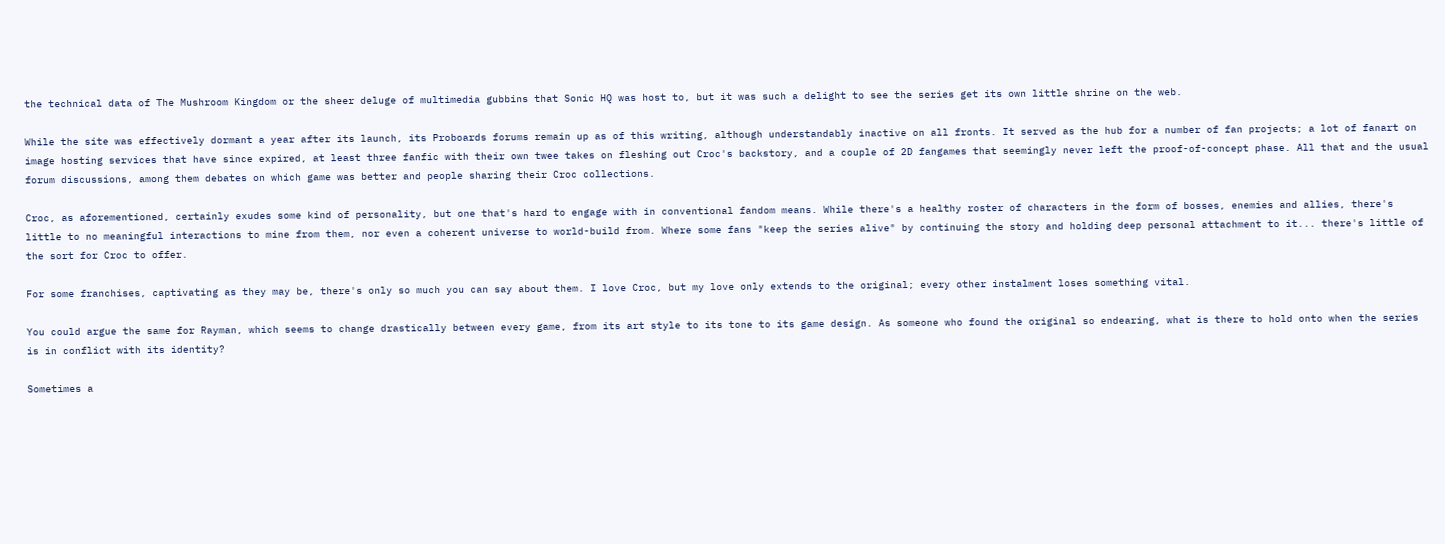the technical data of The Mushroom Kingdom or the sheer deluge of multimedia gubbins that Sonic HQ was host to, but it was such a delight to see the series get its own little shrine on the web.

While the site was effectively dormant a year after its launch, its Proboards forums remain up as of this writing, although understandably inactive on all fronts. It served as the hub for a number of fan projects; a lot of fanart on image hosting services that have since expired, at least three fanfic with their own twee takes on fleshing out Croc's backstory, and a couple of 2D fangames that seemingly never left the proof-of-concept phase. All that and the usual forum discussions, among them debates on which game was better and people sharing their Croc collections.

Croc, as aforementioned, certainly exudes some kind of personality, but one that's hard to engage with in conventional fandom means. While there's a healthy roster of characters in the form of bosses, enemies and allies, there's little to no meaningful interactions to mine from them, nor even a coherent universe to world-build from. Where some fans "keep the series alive" by continuing the story and holding deep personal attachment to it... there's little of the sort for Croc to offer.

For some franchises, captivating as they may be, there's only so much you can say about them. I love Croc, but my love only extends to the original; every other instalment loses something vital.

You could argue the same for Rayman, which seems to change drastically between every game, from its art style to its tone to its game design. As someone who found the original so endearing, what is there to hold onto when the series is in conflict with its identity?

Sometimes a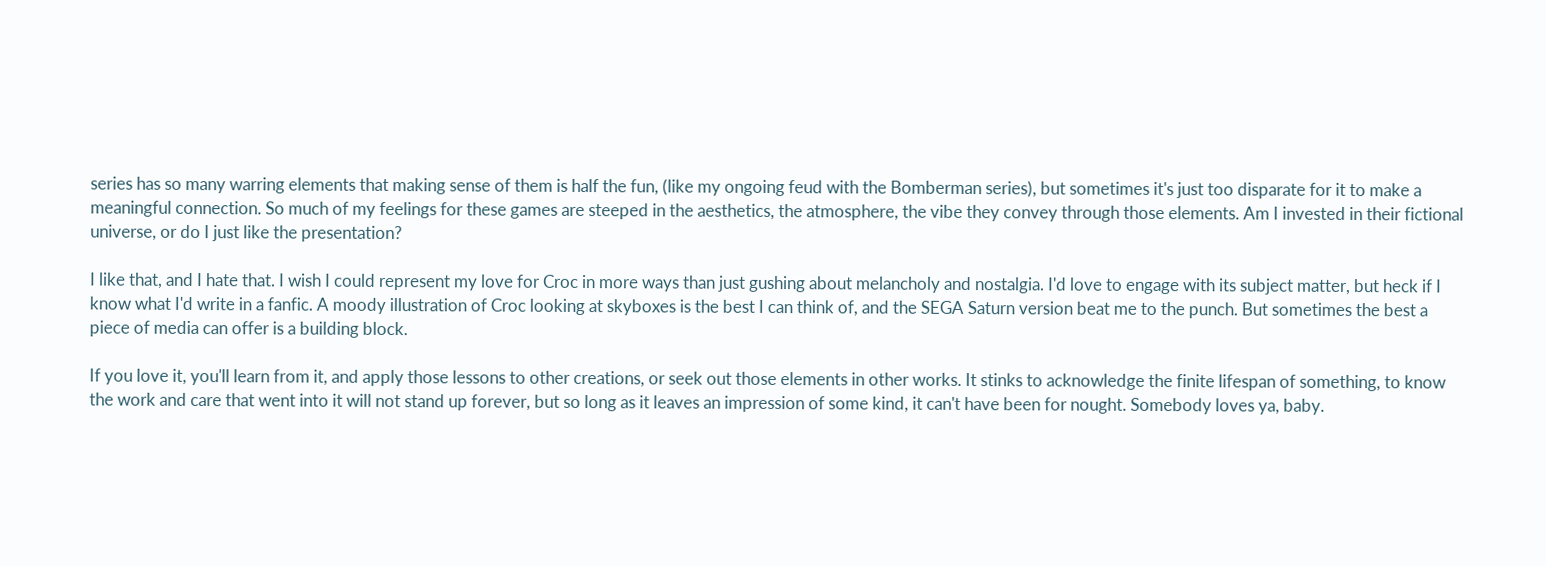series has so many warring elements that making sense of them is half the fun, (like my ongoing feud with the Bomberman series), but sometimes it's just too disparate for it to make a meaningful connection. So much of my feelings for these games are steeped in the aesthetics, the atmosphere, the vibe they convey through those elements. Am I invested in their fictional universe, or do I just like the presentation?

I like that, and I hate that. I wish I could represent my love for Croc in more ways than just gushing about melancholy and nostalgia. I'd love to engage with its subject matter, but heck if I know what I'd write in a fanfic. A moody illustration of Croc looking at skyboxes is the best I can think of, and the SEGA Saturn version beat me to the punch. But sometimes the best a piece of media can offer is a building block.

If you love it, you'll learn from it, and apply those lessons to other creations, or seek out those elements in other works. It stinks to acknowledge the finite lifespan of something, to know the work and care that went into it will not stand up forever, but so long as it leaves an impression of some kind, it can't have been for nought. Somebody loves ya, baby.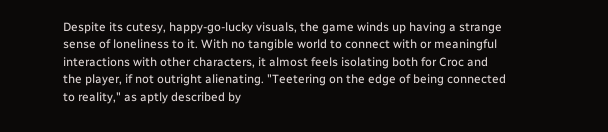Despite its cutesy, happy-go-lucky visuals, the game winds up having a strange sense of loneliness to it. With no tangible world to connect with or meaningful interactions with other characters, it almost feels isolating both for Croc and the player, if not outright alienating. "Teetering on the edge of being connected to reality," as aptly described by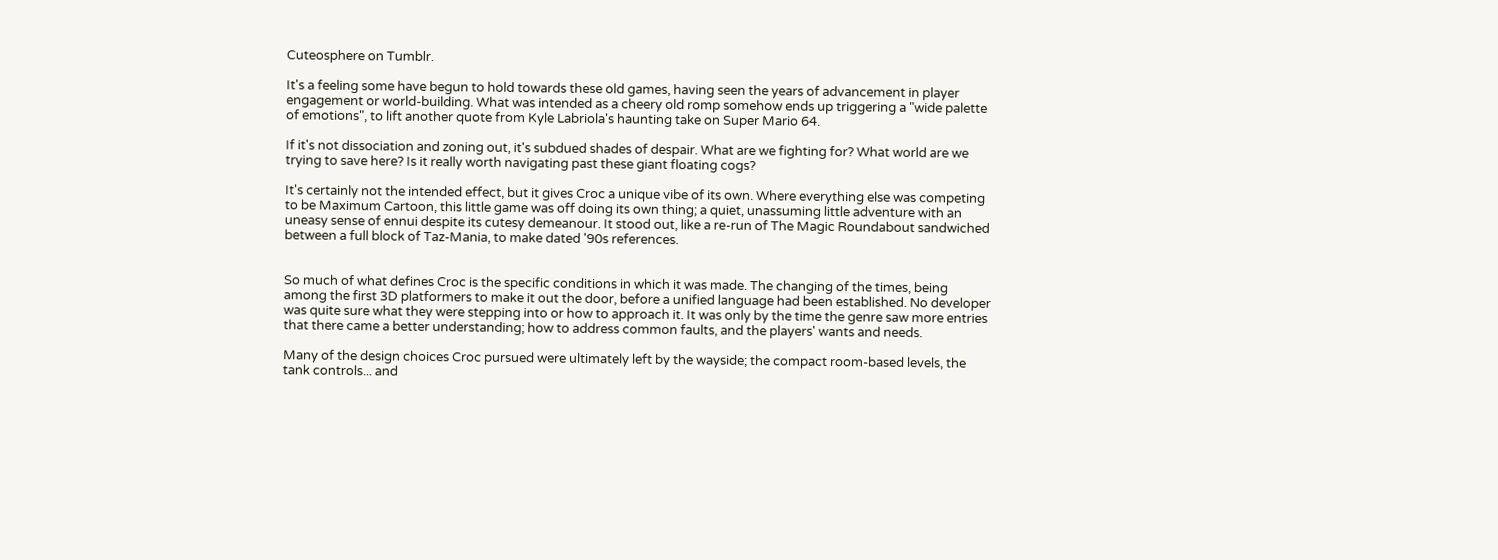Cuteosphere on Tumblr.

It's a feeling some have begun to hold towards these old games, having seen the years of advancement in player engagement or world-building. What was intended as a cheery old romp somehow ends up triggering a "wide palette of emotions", to lift another quote from Kyle Labriola's haunting take on Super Mario 64.

If it's not dissociation and zoning out, it's subdued shades of despair. What are we fighting for? What world are we trying to save here? Is it really worth navigating past these giant floating cogs?

It's certainly not the intended effect, but it gives Croc a unique vibe of its own. Where everything else was competing to be Maximum Cartoon, this little game was off doing its own thing; a quiet, unassuming little adventure with an uneasy sense of ennui despite its cutesy demeanour. It stood out, like a re-run of The Magic Roundabout sandwiched between a full block of Taz-Mania, to make dated '90s references.


So much of what defines Croc is the specific conditions in which it was made. The changing of the times, being among the first 3D platformers to make it out the door, before a unified language had been established. No developer was quite sure what they were stepping into or how to approach it. It was only by the time the genre saw more entries that there came a better understanding; how to address common faults, and the players' wants and needs.

Many of the design choices Croc pursued were ultimately left by the wayside; the compact room-based levels, the tank controls... and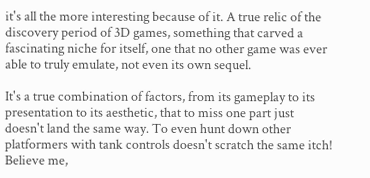it's all the more interesting because of it. A true relic of the discovery period of 3D games, something that carved a fascinating niche for itself, one that no other game was ever able to truly emulate, not even its own sequel.

It's a true combination of factors, from its gameplay to its presentation to its aesthetic, that to miss one part just doesn't land the same way. To even hunt down other platformers with tank controls doesn't scratch the same itch! Believe me,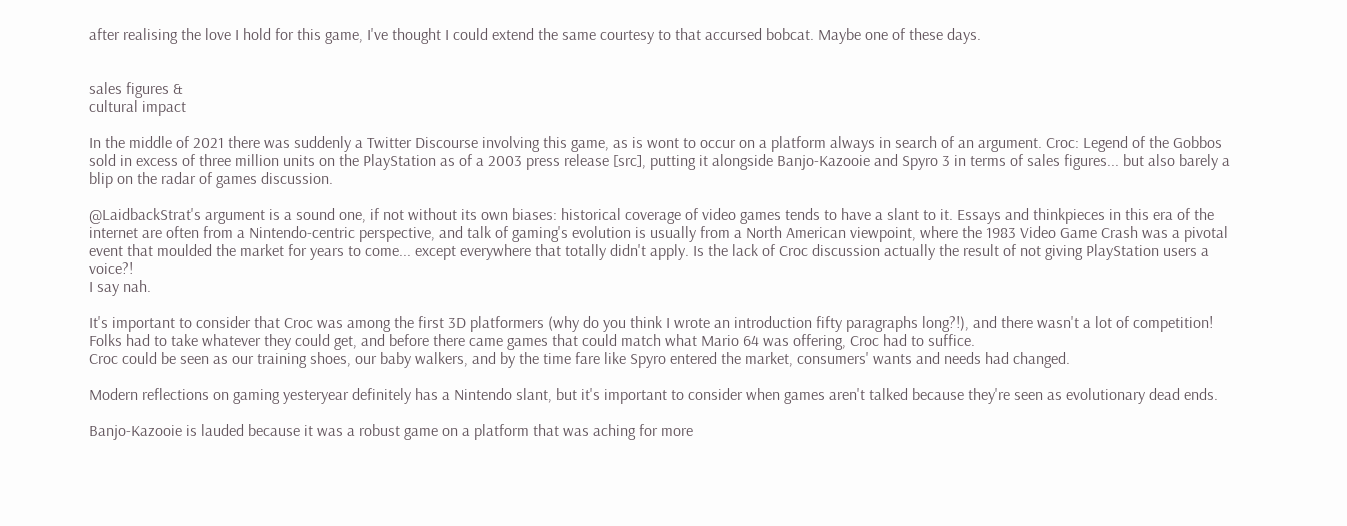after realising the love I hold for this game, I've thought I could extend the same courtesy to that accursed bobcat. Maybe one of these days.


sales figures &
cultural impact

In the middle of 2021 there was suddenly a Twitter Discourse involving this game, as is wont to occur on a platform always in search of an argument. Croc: Legend of the Gobbos sold in excess of three million units on the PlayStation as of a 2003 press release [src], putting it alongside Banjo-Kazooie and Spyro 3 in terms of sales figures... but also barely a blip on the radar of games discussion.

@LaidbackStrat's argument is a sound one, if not without its own biases: historical coverage of video games tends to have a slant to it. Essays and thinkpieces in this era of the internet are often from a Nintendo-centric perspective, and talk of gaming's evolution is usually from a North American viewpoint, where the 1983 Video Game Crash was a pivotal event that moulded the market for years to come... except everywhere that totally didn't apply. Is the lack of Croc discussion actually the result of not giving PlayStation users a voice?!
I say nah.

It's important to consider that Croc was among the first 3D platformers (why do you think I wrote an introduction fifty paragraphs long?!), and there wasn't a lot of competition! Folks had to take whatever they could get, and before there came games that could match what Mario 64 was offering, Croc had to suffice.
Croc could be seen as our training shoes, our baby walkers, and by the time fare like Spyro entered the market, consumers' wants and needs had changed.

Modern reflections on gaming yesteryear definitely has a Nintendo slant, but it's important to consider when games aren't talked because they're seen as evolutionary dead ends.

Banjo-Kazooie is lauded because it was a robust game on a platform that was aching for more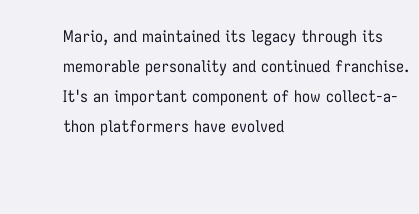Mario, and maintained its legacy through its memorable personality and continued franchise. It's an important component of how collect-a-thon platformers have evolved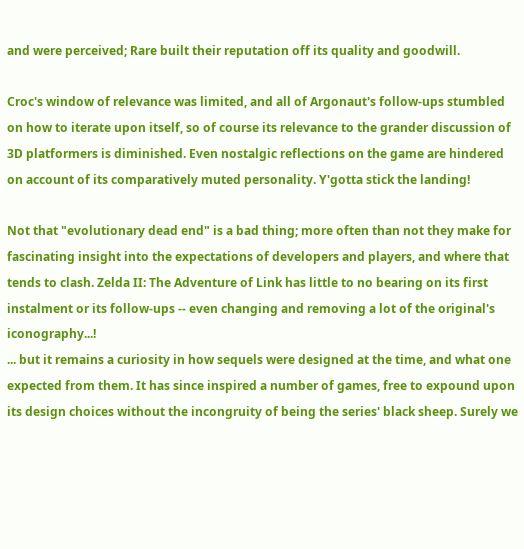and were perceived; Rare built their reputation off its quality and goodwill.

Croc's window of relevance was limited, and all of Argonaut's follow-ups stumbled on how to iterate upon itself, so of course its relevance to the grander discussion of 3D platformers is diminished. Even nostalgic reflections on the game are hindered on account of its comparatively muted personality. Y'gotta stick the landing!

Not that "evolutionary dead end" is a bad thing; more often than not they make for fascinating insight into the expectations of developers and players, and where that tends to clash. Zelda II: The Adventure of Link has little to no bearing on its first instalment or its follow-ups -- even changing and removing a lot of the original's iconography...!
... but it remains a curiosity in how sequels were designed at the time, and what one expected from them. It has since inspired a number of games, free to expound upon its design choices without the incongruity of being the series' black sheep. Surely we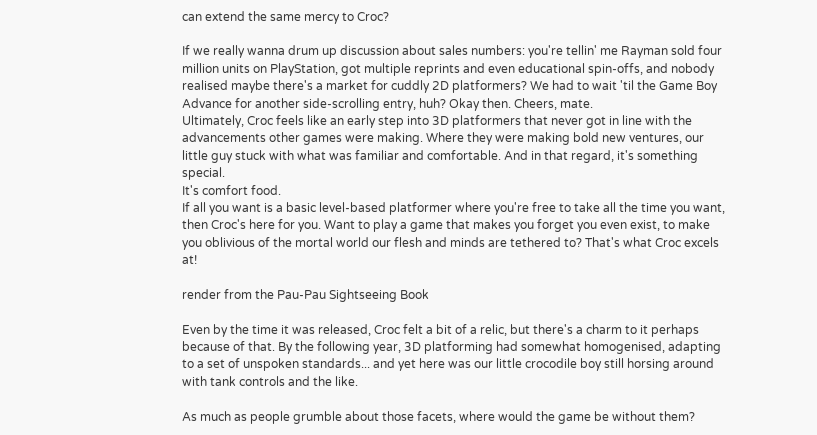can extend the same mercy to Croc?

If we really wanna drum up discussion about sales numbers: you're tellin' me Rayman sold four million units on PlayStation, got multiple reprints and even educational spin-offs, and nobody realised maybe there's a market for cuddly 2D platformers? We had to wait 'til the Game Boy Advance for another side-scrolling entry, huh? Okay then. Cheers, mate.
Ultimately, Croc feels like an early step into 3D platformers that never got in line with the advancements other games were making. Where they were making bold new ventures, our little guy stuck with what was familiar and comfortable. And in that regard, it's something special.
It's comfort food.
If all you want is a basic level-based platformer where you're free to take all the time you want, then Croc's here for you. Want to play a game that makes you forget you even exist, to make you oblivious of the mortal world our flesh and minds are tethered to? That's what Croc excels at!

render from the Pau-Pau Sightseeing Book

Even by the time it was released, Croc felt a bit of a relic, but there's a charm to it perhaps because of that. By the following year, 3D platforming had somewhat homogenised, adapting to a set of unspoken standards... and yet here was our little crocodile boy still horsing around with tank controls and the like.

As much as people grumble about those facets, where would the game be without them?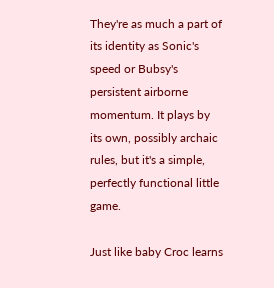They're as much a part of its identity as Sonic's speed or Bubsy's persistent airborne momentum. It plays by its own, possibly archaic rules, but it's a simple, perfectly functional little game.

Just like baby Croc learns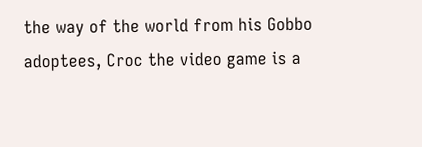the way of the world from his Gobbo adoptees, Croc the video game is a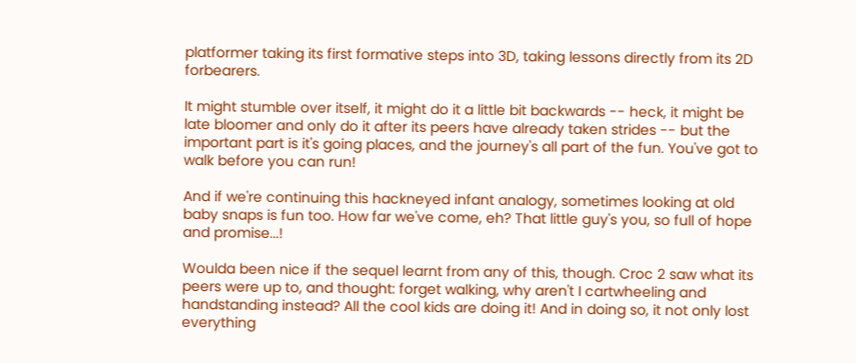platformer taking its first formative steps into 3D, taking lessons directly from its 2D forbearers.

It might stumble over itself, it might do it a little bit backwards -- heck, it might be late bloomer and only do it after its peers have already taken strides -- but the important part is it's going places, and the journey's all part of the fun. You've got to walk before you can run!

And if we're continuing this hackneyed infant analogy, sometimes looking at old baby snaps is fun too. How far we've come, eh? That little guy's you, so full of hope and promise...!

Woulda been nice if the sequel learnt from any of this, though. Croc 2 saw what its peers were up to, and thought: forget walking, why aren't I cartwheeling and handstanding instead? All the cool kids are doing it! And in doing so, it not only lost everything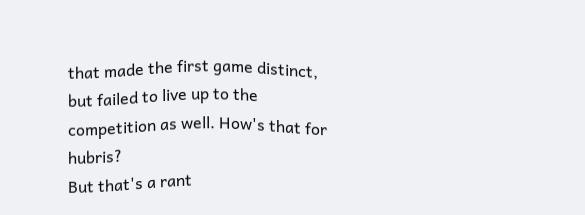that made the first game distinct, but failed to live up to the competition as well. How's that for hubris?
But that's a rant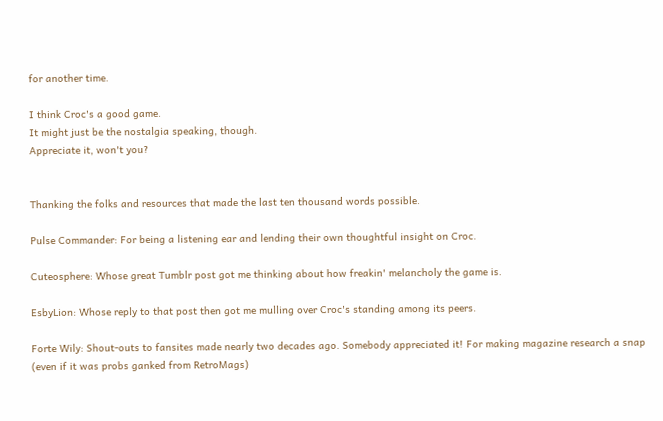for another time.

I think Croc's a good game.
It might just be the nostalgia speaking, though.
Appreciate it, won't you?


Thanking the folks and resources that made the last ten thousand words possible.

Pulse Commander: For being a listening ear and lending their own thoughtful insight on Croc.

Cuteosphere: Whose great Tumblr post got me thinking about how freakin' melancholy the game is.

EsbyLion: Whose reply to that post then got me mulling over Croc's standing among its peers.

Forte Wily: Shout-outs to fansites made nearly two decades ago. Somebody appreciated it! For making magazine research a snap (even if it was probs ganked from RetroMags)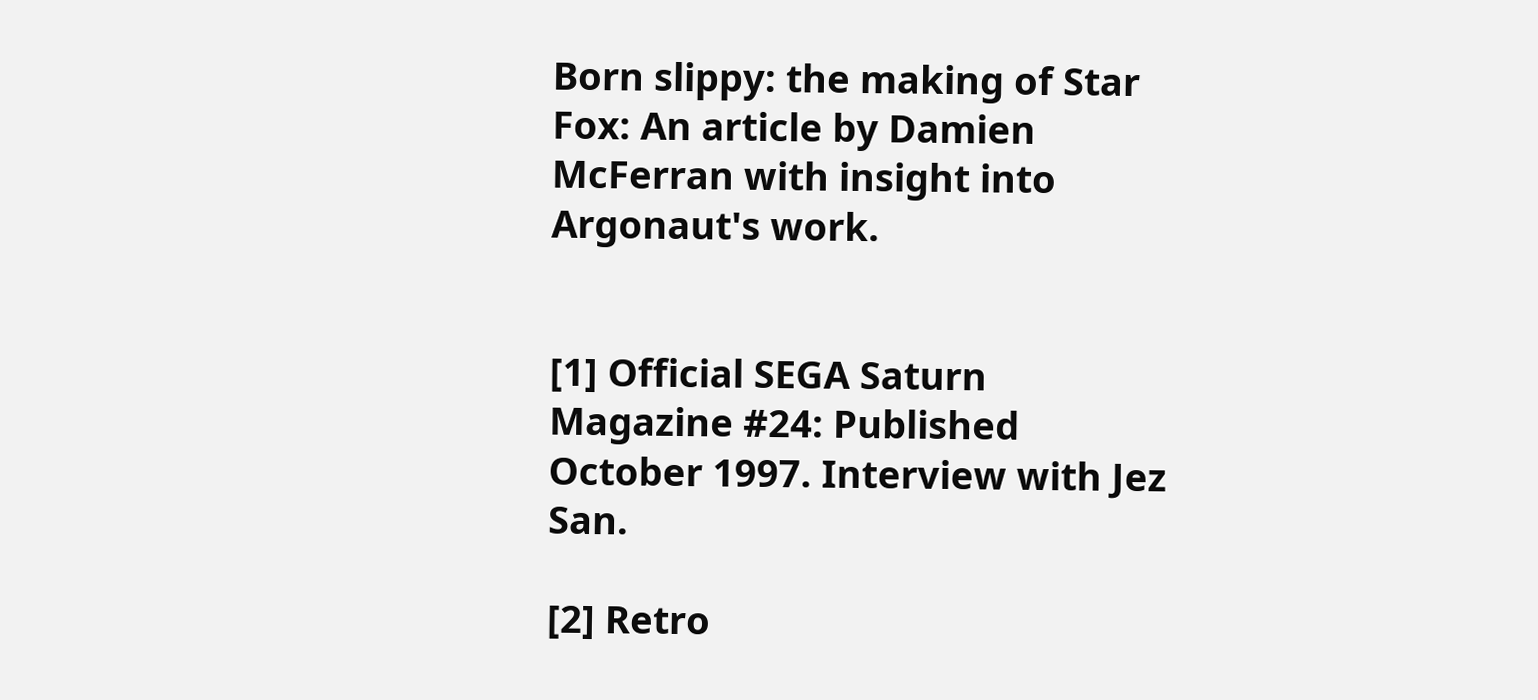Born slippy: the making of Star Fox: An article by Damien McFerran with insight into Argonaut's work.


[1] Official SEGA Saturn Magazine #24: Published October 1997. Interview with Jez San.

[2] Retro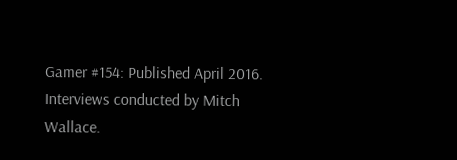Gamer #154: Published April 2016. Interviews conducted by Mitch Wallace.